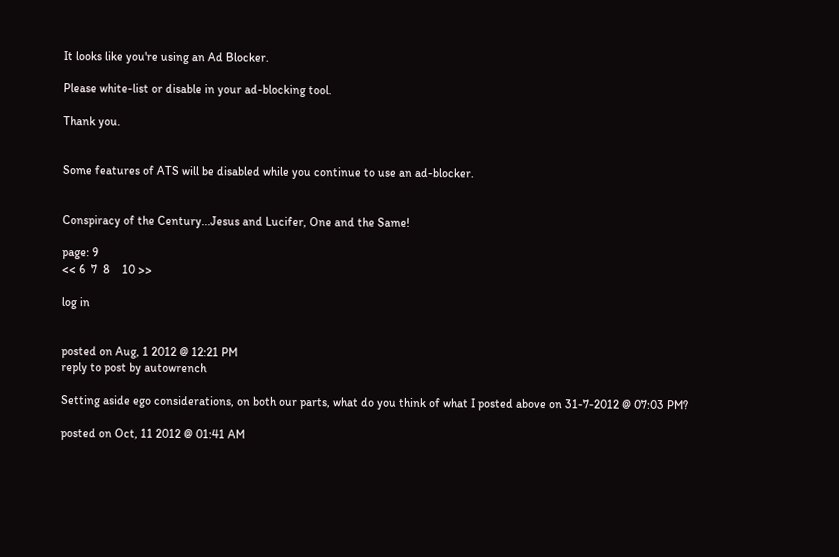It looks like you're using an Ad Blocker.

Please white-list or disable in your ad-blocking tool.

Thank you.


Some features of ATS will be disabled while you continue to use an ad-blocker.


Conspiracy of the Century...Jesus and Lucifer, One and the Same!

page: 9
<< 6  7  8    10 >>

log in


posted on Aug, 1 2012 @ 12:21 PM
reply to post by autowrench

Setting aside ego considerations, on both our parts, what do you think of what I posted above on 31-7-2012 @ 07:03 PM?

posted on Oct, 11 2012 @ 01:41 AM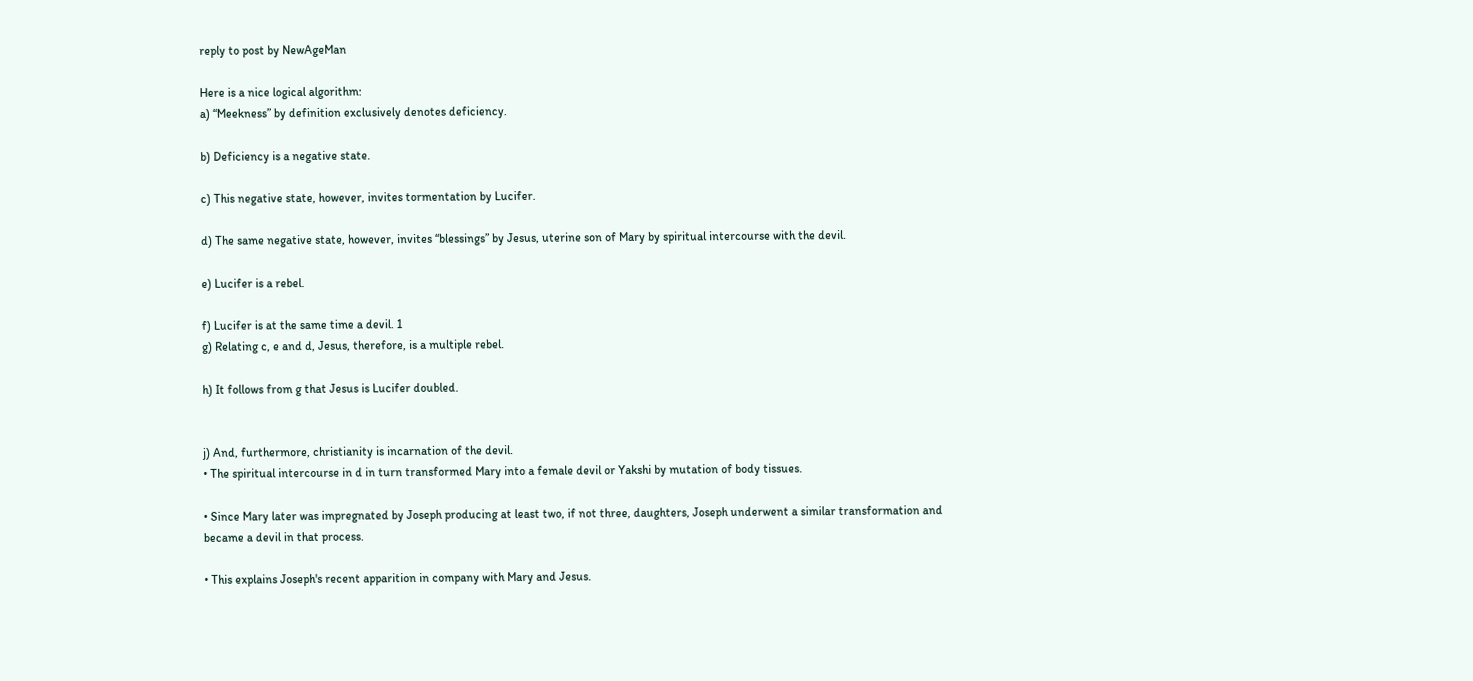reply to post by NewAgeMan

Here is a nice logical algorithm:
a) “Meekness” by definition exclusively denotes deficiency.

b) Deficiency is a negative state.

c) This negative state, however, invites tormentation by Lucifer.

d) The same negative state, however, invites “blessings” by Jesus, uterine son of Mary by spiritual intercourse with the devil.

e) Lucifer is a rebel.

f) Lucifer is at the same time a devil. 1
g) Relating c, e and d, Jesus, therefore, is a multiple rebel.

h) It follows from g that Jesus is Lucifer doubled.


j) And, furthermore, christianity is incarnation of the devil.
• The spiritual intercourse in d in turn transformed Mary into a female devil or Yakshi by mutation of body tissues.

• Since Mary later was impregnated by Joseph producing at least two, if not three, daughters, Joseph underwent a similar transformation and became a devil in that process.

• This explains Joseph's recent apparition in company with Mary and Jesus.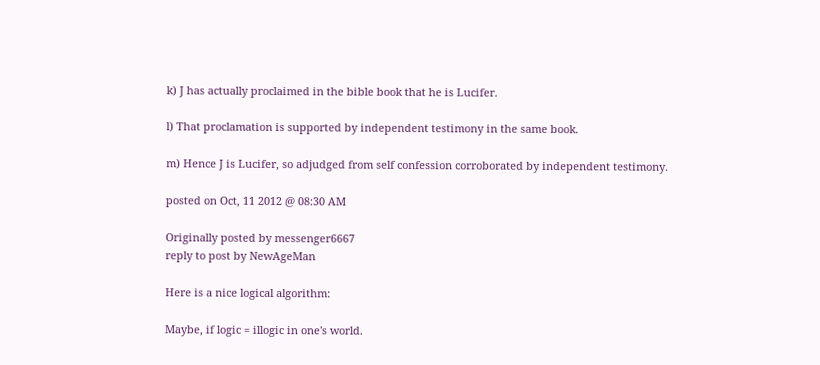k) J has actually proclaimed in the bible book that he is Lucifer.

l) That proclamation is supported by independent testimony in the same book.

m) Hence J is Lucifer, so adjudged from self confession corroborated by independent testimony.

posted on Oct, 11 2012 @ 08:30 AM

Originally posted by messenger6667
reply to post by NewAgeMan

Here is a nice logical algorithm:

Maybe, if logic = illogic in one's world.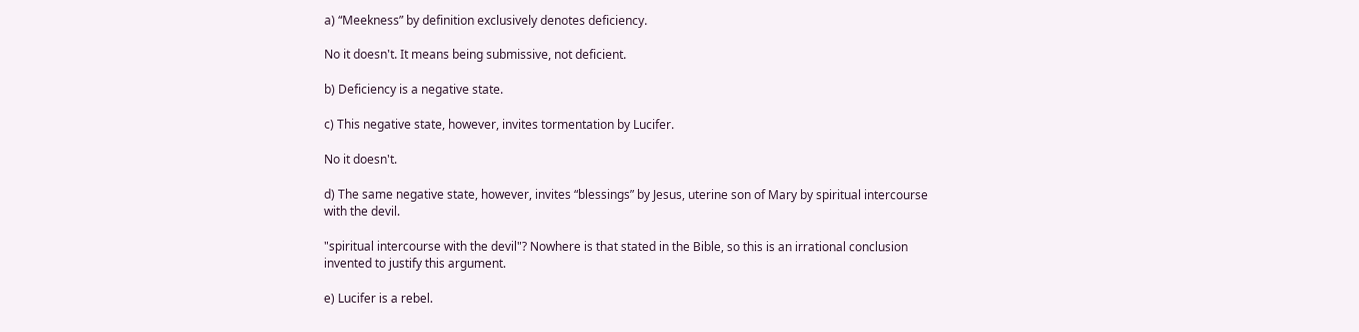a) “Meekness” by definition exclusively denotes deficiency.

No it doesn't. It means being submissive, not deficient.

b) Deficiency is a negative state.

c) This negative state, however, invites tormentation by Lucifer.

No it doesn't.

d) The same negative state, however, invites “blessings” by Jesus, uterine son of Mary by spiritual intercourse with the devil.

"spiritual intercourse with the devil"? Nowhere is that stated in the Bible, so this is an irrational conclusion invented to justify this argument.

e) Lucifer is a rebel.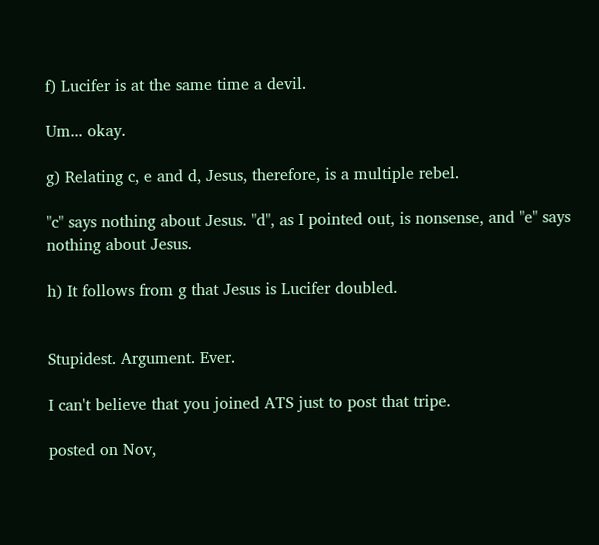f) Lucifer is at the same time a devil.

Um... okay.

g) Relating c, e and d, Jesus, therefore, is a multiple rebel.

"c" says nothing about Jesus. "d", as I pointed out, is nonsense, and "e" says nothing about Jesus.

h) It follows from g that Jesus is Lucifer doubled.


Stupidest. Argument. Ever.

I can't believe that you joined ATS just to post that tripe.

posted on Nov,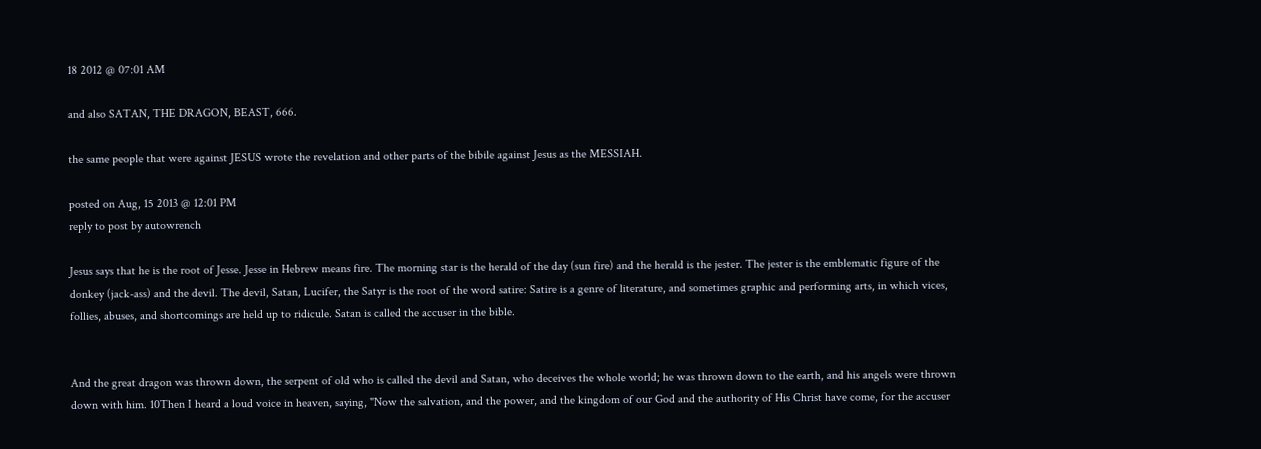18 2012 @ 07:01 AM

and also SATAN, THE DRAGON, BEAST, 666.

the same people that were against JESUS wrote the revelation and other parts of the bibile against Jesus as the MESSIAH.

posted on Aug, 15 2013 @ 12:01 PM
reply to post by autowrench

Jesus says that he is the root of Jesse. Jesse in Hebrew means fire. The morning star is the herald of the day (sun fire) and the herald is the jester. The jester is the emblematic figure of the donkey (jack-ass) and the devil. The devil, Satan, Lucifer, the Satyr is the root of the word satire: Satire is a genre of literature, and sometimes graphic and performing arts, in which vices, follies, abuses, and shortcomings are held up to ridicule. Satan is called the accuser in the bible.


And the great dragon was thrown down, the serpent of old who is called the devil and Satan, who deceives the whole world; he was thrown down to the earth, and his angels were thrown down with him. 10Then I heard a loud voice in heaven, saying, "Now the salvation, and the power, and the kingdom of our God and the authority of His Christ have come, for the accuser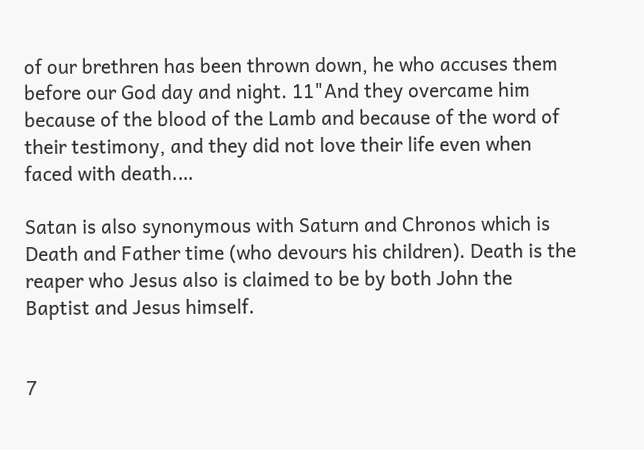of our brethren has been thrown down, he who accuses them before our God day and night. 11"And they overcame him because of the blood of the Lamb and because of the word of their testimony, and they did not love their life even when faced with death.…

Satan is also synonymous with Saturn and Chronos which is Death and Father time (who devours his children). Death is the reaper who Jesus also is claimed to be by both John the Baptist and Jesus himself.


7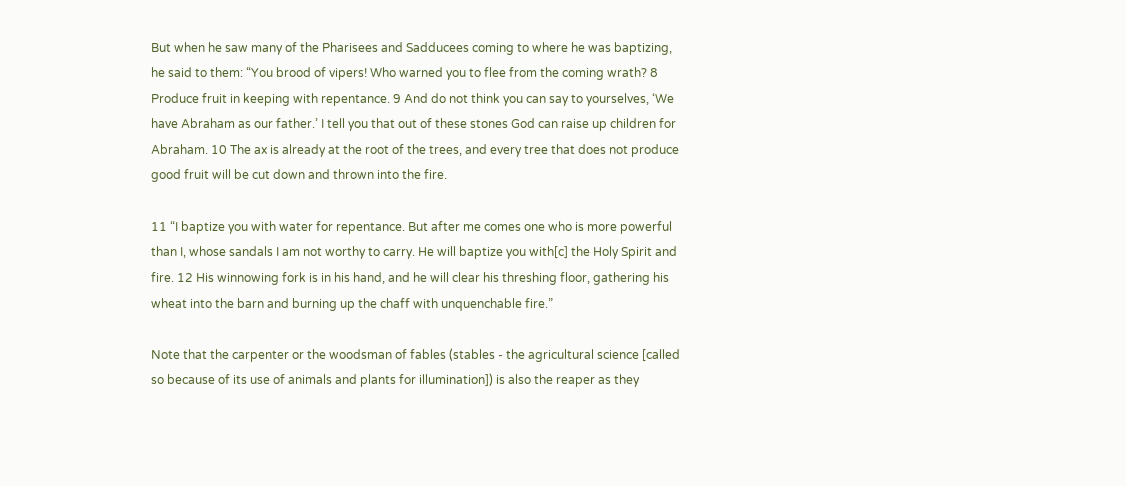But when he saw many of the Pharisees and Sadducees coming to where he was baptizing, he said to them: “You brood of vipers! Who warned you to flee from the coming wrath? 8 Produce fruit in keeping with repentance. 9 And do not think you can say to yourselves, ‘We have Abraham as our father.’ I tell you that out of these stones God can raise up children for Abraham. 10 The ax is already at the root of the trees, and every tree that does not produce good fruit will be cut down and thrown into the fire.

11 “I baptize you with water for repentance. But after me comes one who is more powerful than I, whose sandals I am not worthy to carry. He will baptize you with[c] the Holy Spirit and fire. 12 His winnowing fork is in his hand, and he will clear his threshing floor, gathering his wheat into the barn and burning up the chaff with unquenchable fire.”

Note that the carpenter or the woodsman of fables (stables - the agricultural science [called so because of its use of animals and plants for illumination]) is also the reaper as they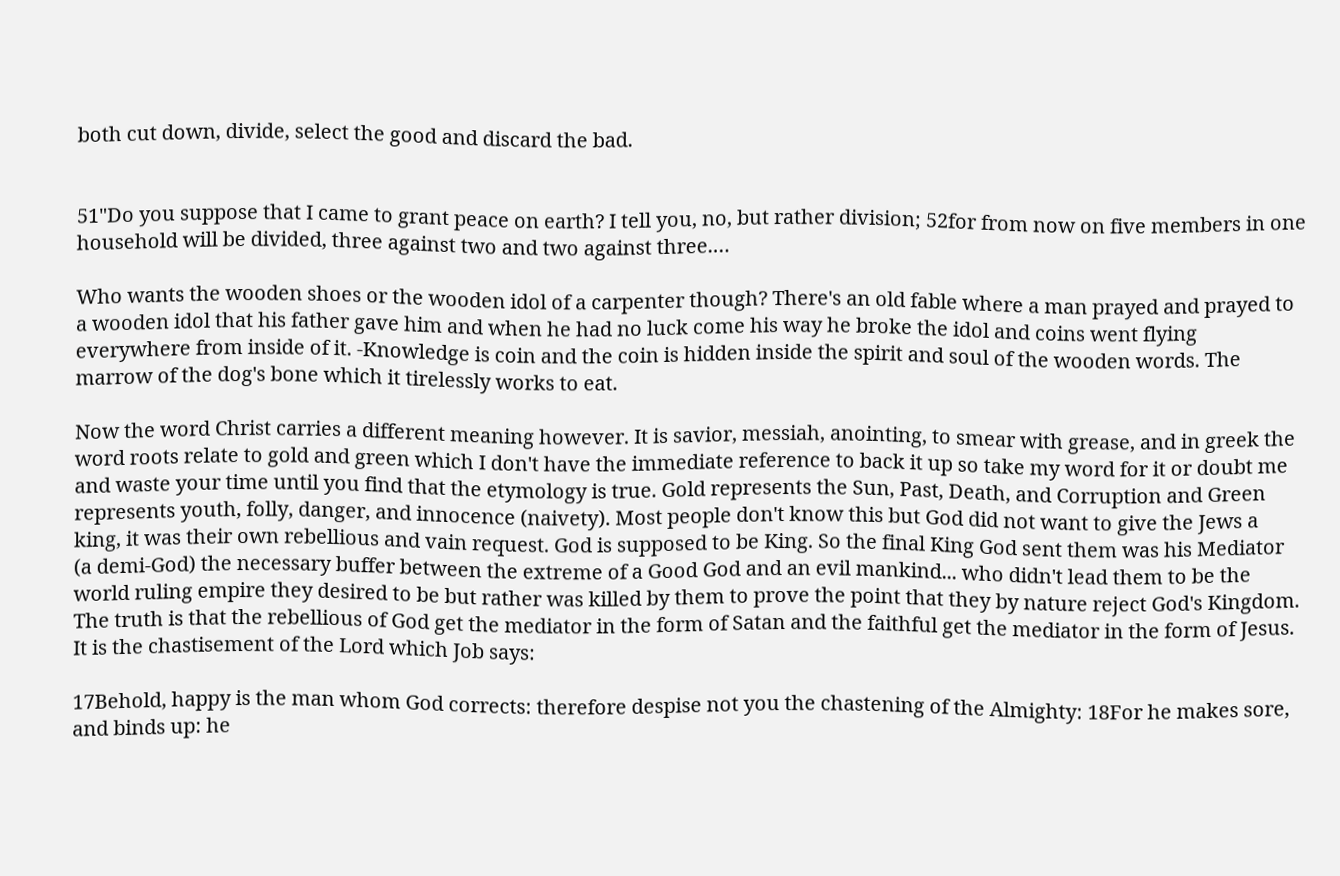both cut down, divide, select the good and discard the bad.


51"Do you suppose that I came to grant peace on earth? I tell you, no, but rather division; 52for from now on five members in one household will be divided, three against two and two against three.…

Who wants the wooden shoes or the wooden idol of a carpenter though? There's an old fable where a man prayed and prayed to a wooden idol that his father gave him and when he had no luck come his way he broke the idol and coins went flying everywhere from inside of it. -Knowledge is coin and the coin is hidden inside the spirit and soul of the wooden words. The marrow of the dog's bone which it tirelessly works to eat.

Now the word Christ carries a different meaning however. It is savior, messiah, anointing, to smear with grease, and in greek the word roots relate to gold and green which I don't have the immediate reference to back it up so take my word for it or doubt me and waste your time until you find that the etymology is true. Gold represents the Sun, Past, Death, and Corruption and Green represents youth, folly, danger, and innocence (naivety). Most people don't know this but God did not want to give the Jews a king, it was their own rebellious and vain request. God is supposed to be King. So the final King God sent them was his Mediator (a demi-God) the necessary buffer between the extreme of a Good God and an evil mankind... who didn't lead them to be the world ruling empire they desired to be but rather was killed by them to prove the point that they by nature reject God's Kingdom. The truth is that the rebellious of God get the mediator in the form of Satan and the faithful get the mediator in the form of Jesus. It is the chastisement of the Lord which Job says:

17Behold, happy is the man whom God corrects: therefore despise not you the chastening of the Almighty: 18For he makes sore, and binds up: he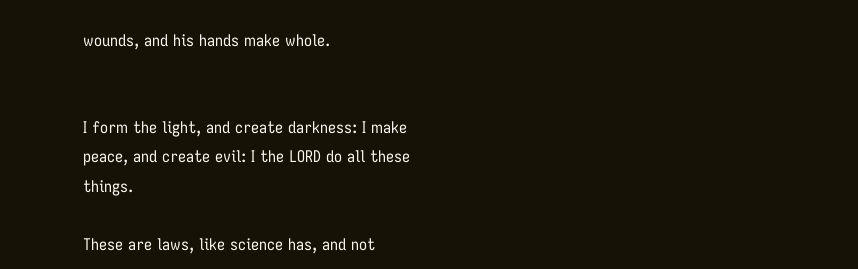wounds, and his hands make whole.


I form the light, and create darkness: I make peace, and create evil: I the LORD do all these things.

These are laws, like science has, and not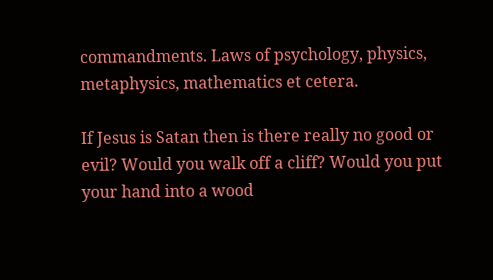commandments. Laws of psychology, physics, metaphysics, mathematics et cetera.

If Jesus is Satan then is there really no good or evil? Would you walk off a cliff? Would you put your hand into a wood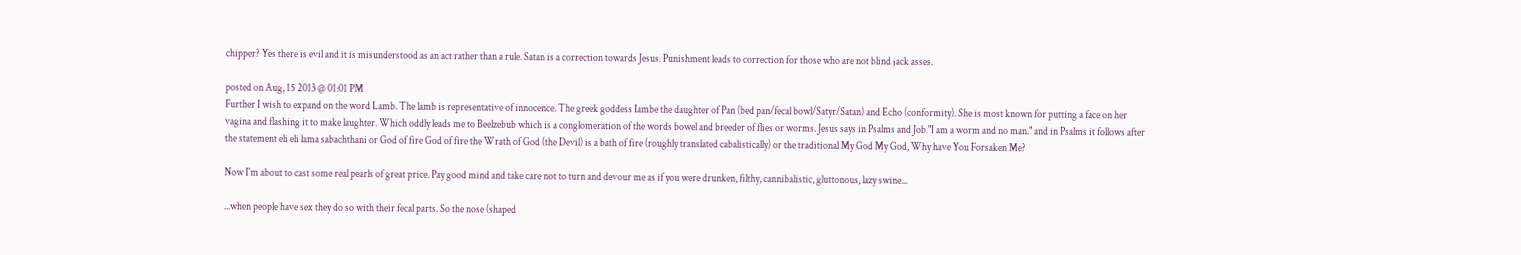chipper? Yes there is evil and it is misunderstood as an act rather than a rule. Satan is a correction towards Jesus. Punishment leads to correction for those who are not blind jack asses.

posted on Aug, 15 2013 @ 01:01 PM
Further I wish to expand on the word Lamb. The lamb is representative of innocence. The greek goddess Iambe the daughter of Pan (bed pan/fecal bowl/Satyr/Satan) and Echo (conformity). She is most known for putting a face on her vagina and flashing it to make laughter. Which oddly leads me to Beelzebub which is a conglomeration of the words bowel and breeder of flies or worms. Jesus says in Psalms and Job "I am a worm and no man." and in Psalms it follows after the statement eli eli lama sabachthani or God of fire God of fire the Wrath of God (the Devil) is a bath of fire (roughly translated cabalistically) or the traditional My God My God, Why have You Forsaken Me?

Now I'm about to cast some real pearls of great price. Pay good mind and take care not to turn and devour me as if you were drunken, filthy, cannibalistic, gluttonous, lazy swine...

...when people have sex they do so with their fecal parts. So the nose (shaped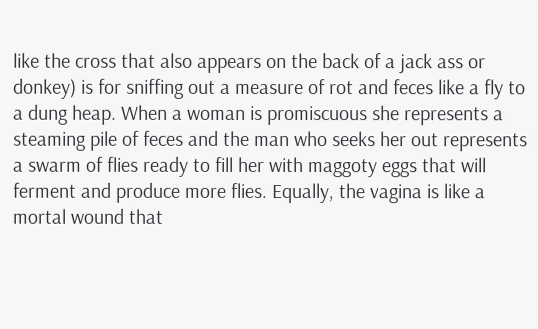like the cross that also appears on the back of a jack ass or donkey) is for sniffing out a measure of rot and feces like a fly to a dung heap. When a woman is promiscuous she represents a steaming pile of feces and the man who seeks her out represents a swarm of flies ready to fill her with maggoty eggs that will ferment and produce more flies. Equally, the vagina is like a mortal wound that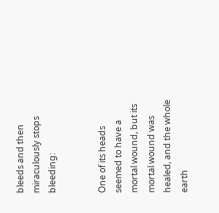bleeds and then miraculously stops bleeding:


One of its heads seemed to have a mortal wound, but its mortal wound was healed, and the whole earth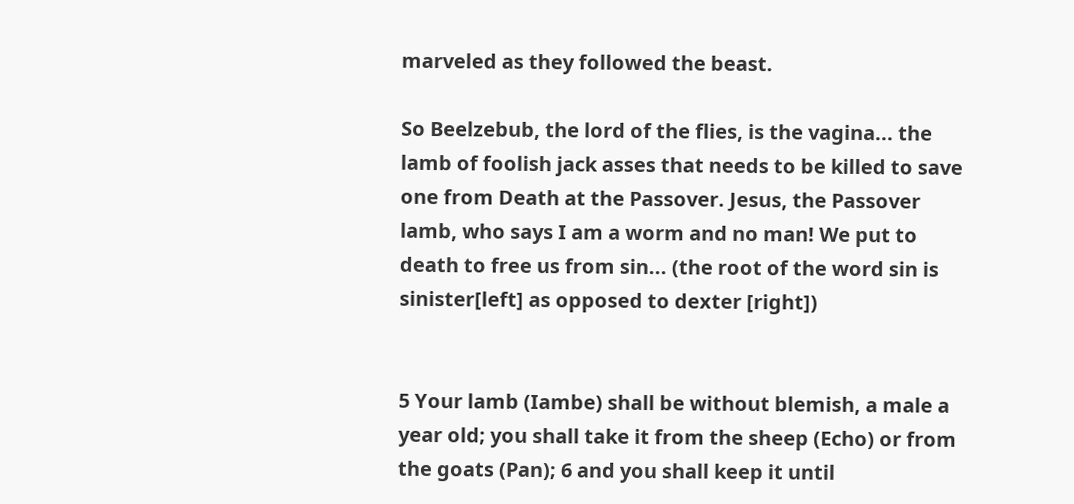marveled as they followed the beast.

So Beelzebub, the lord of the flies, is the vagina... the lamb of foolish jack asses that needs to be killed to save one from Death at the Passover. Jesus, the Passover lamb, who says I am a worm and no man! We put to death to free us from sin... (the root of the word sin is sinister[left] as opposed to dexter [right])


5 Your lamb (Iambe) shall be without blemish, a male a year old; you shall take it from the sheep (Echo) or from the goats (Pan); 6 and you shall keep it until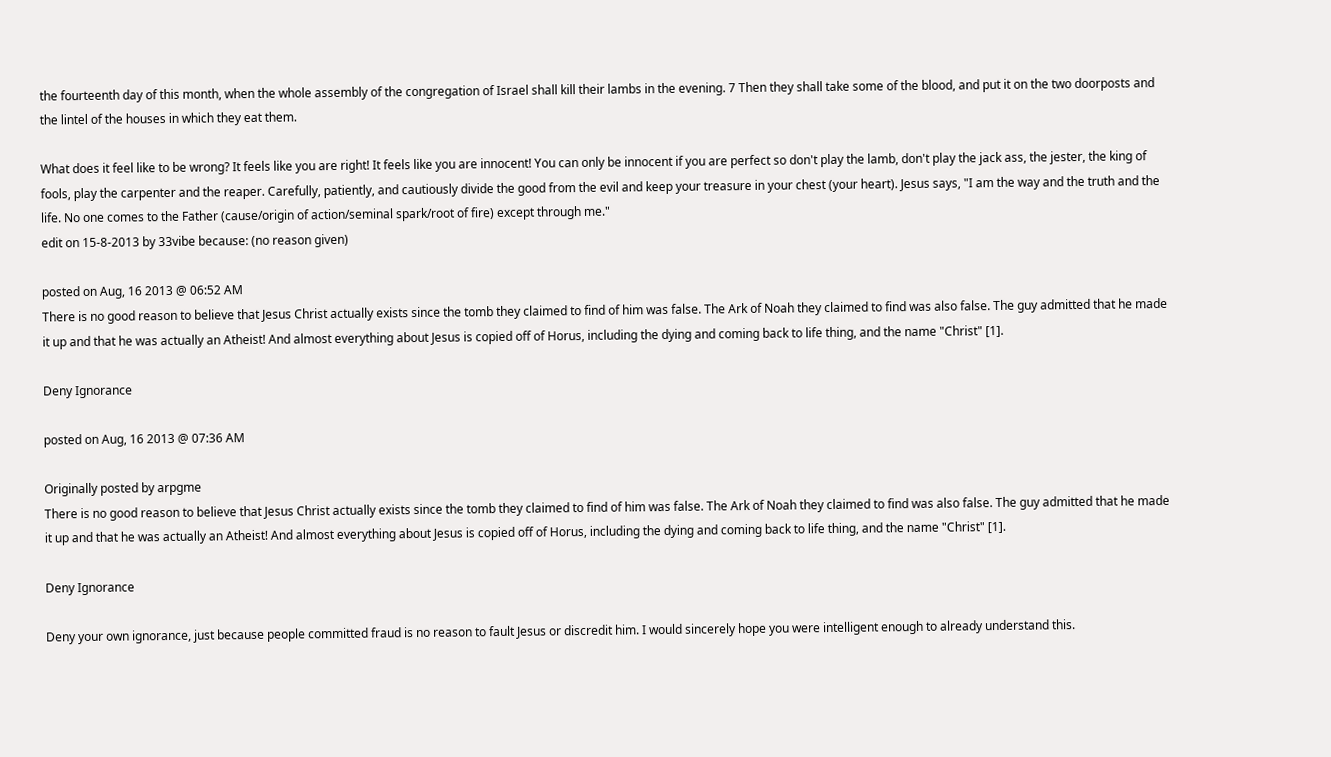the fourteenth day of this month, when the whole assembly of the congregation of Israel shall kill their lambs in the evening. 7 Then they shall take some of the blood, and put it on the two doorposts and the lintel of the houses in which they eat them.

What does it feel like to be wrong? It feels like you are right! It feels like you are innocent! You can only be innocent if you are perfect so don't play the lamb, don't play the jack ass, the jester, the king of fools, play the carpenter and the reaper. Carefully, patiently, and cautiously divide the good from the evil and keep your treasure in your chest (your heart). Jesus says, "I am the way and the truth and the life. No one comes to the Father (cause/origin of action/seminal spark/root of fire) except through me."
edit on 15-8-2013 by 33vibe because: (no reason given)

posted on Aug, 16 2013 @ 06:52 AM
There is no good reason to believe that Jesus Christ actually exists since the tomb they claimed to find of him was false. The Ark of Noah they claimed to find was also false. The guy admitted that he made it up and that he was actually an Atheist! And almost everything about Jesus is copied off of Horus, including the dying and coming back to life thing, and the name "Christ" [1].

Deny Ignorance

posted on Aug, 16 2013 @ 07:36 AM

Originally posted by arpgme
There is no good reason to believe that Jesus Christ actually exists since the tomb they claimed to find of him was false. The Ark of Noah they claimed to find was also false. The guy admitted that he made it up and that he was actually an Atheist! And almost everything about Jesus is copied off of Horus, including the dying and coming back to life thing, and the name "Christ" [1].

Deny Ignorance

Deny your own ignorance, just because people committed fraud is no reason to fault Jesus or discredit him. I would sincerely hope you were intelligent enough to already understand this.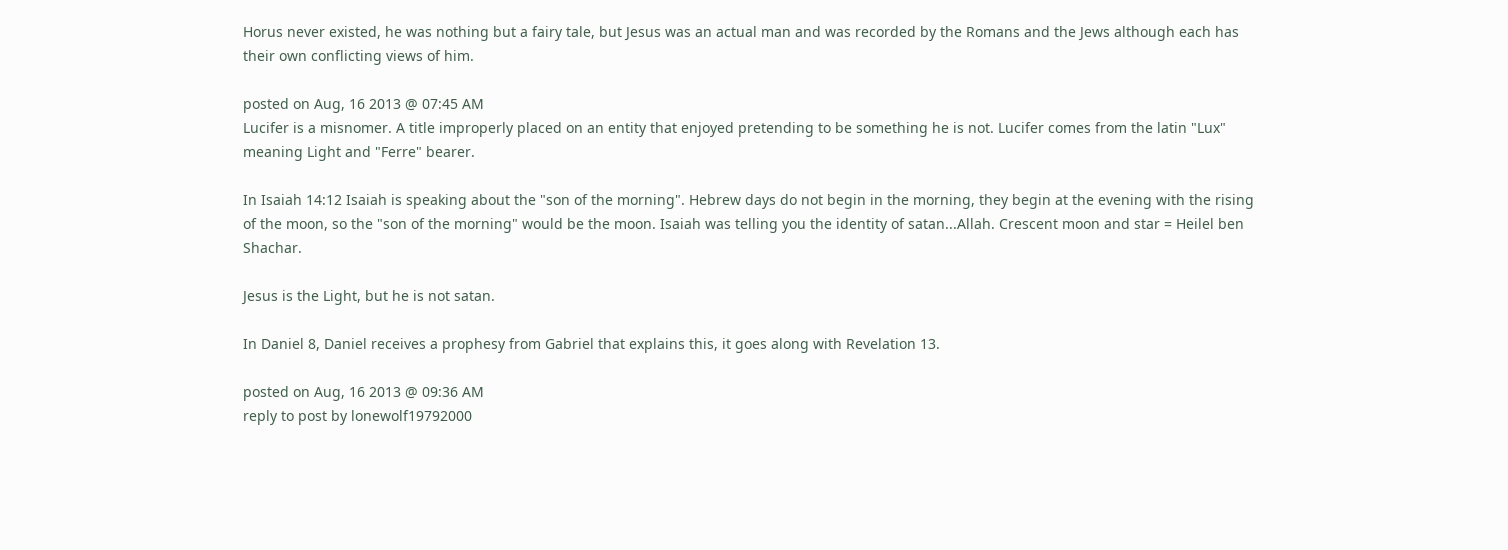Horus never existed, he was nothing but a fairy tale, but Jesus was an actual man and was recorded by the Romans and the Jews although each has their own conflicting views of him.

posted on Aug, 16 2013 @ 07:45 AM
Lucifer is a misnomer. A title improperly placed on an entity that enjoyed pretending to be something he is not. Lucifer comes from the latin "Lux" meaning Light and "Ferre" bearer.

In Isaiah 14:12 Isaiah is speaking about the "son of the morning". Hebrew days do not begin in the morning, they begin at the evening with the rising of the moon, so the "son of the morning" would be the moon. Isaiah was telling you the identity of satan...Allah. Crescent moon and star = Heilel ben Shachar.

Jesus is the Light, but he is not satan.

In Daniel 8, Daniel receives a prophesy from Gabriel that explains this, it goes along with Revelation 13.

posted on Aug, 16 2013 @ 09:36 AM
reply to post by lonewolf19792000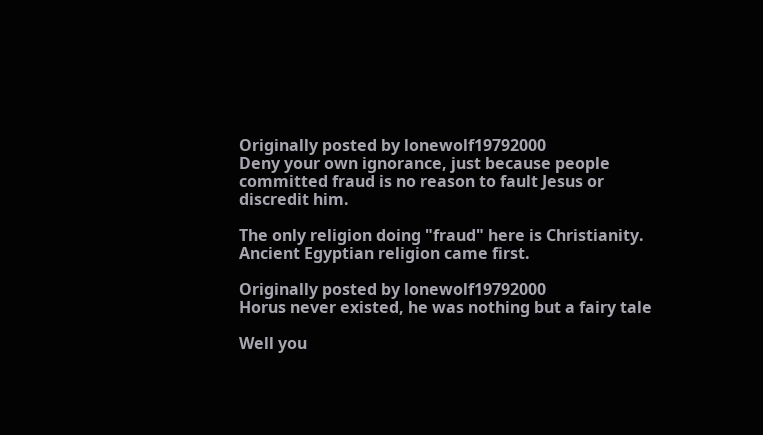Originally posted by lonewolf19792000
Deny your own ignorance, just because people committed fraud is no reason to fault Jesus or discredit him.

The only religion doing "fraud" here is Christianity. Ancient Egyptian religion came first.

Originally posted by lonewolf19792000
Horus never existed, he was nothing but a fairy tale

Well you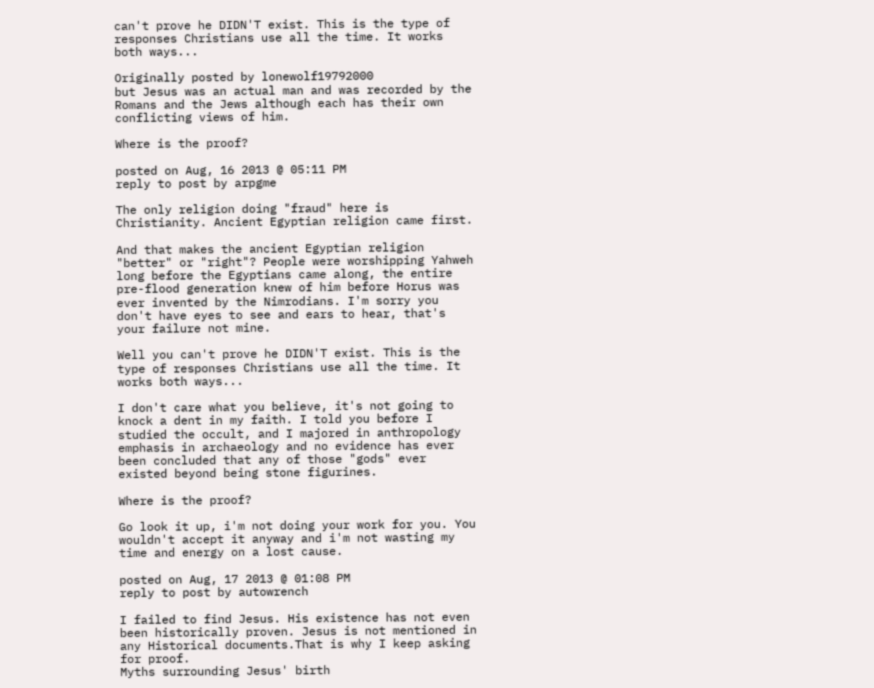can't prove he DIDN'T exist. This is the type of responses Christians use all the time. It works both ways...

Originally posted by lonewolf19792000
but Jesus was an actual man and was recorded by the Romans and the Jews although each has their own conflicting views of him.

Where is the proof?

posted on Aug, 16 2013 @ 05:11 PM
reply to post by arpgme

The only religion doing "fraud" here is Christianity. Ancient Egyptian religion came first.

And that makes the ancient Egyptian religion "better" or "right"? People were worshipping Yahweh long before the Egyptians came along, the entire pre-flood generation knew of him before Horus was ever invented by the Nimrodians. I'm sorry you don't have eyes to see and ears to hear, that's your failure not mine.

Well you can't prove he DIDN'T exist. This is the type of responses Christians use all the time. It works both ways...

I don't care what you believe, it's not going to knock a dent in my faith. I told you before I studied the occult, and I majored in anthropology emphasis in archaeology and no evidence has ever been concluded that any of those "gods" ever existed beyond being stone figurines.

Where is the proof?

Go look it up, i'm not doing your work for you. You wouldn't accept it anyway and i'm not wasting my time and energy on a lost cause.

posted on Aug, 17 2013 @ 01:08 PM
reply to post by autowrench

I failed to find Jesus. His existence has not even been historically proven. Jesus is not mentioned in any Historical documents.That is why I keep asking for proof.
Myths surrounding Jesus' birth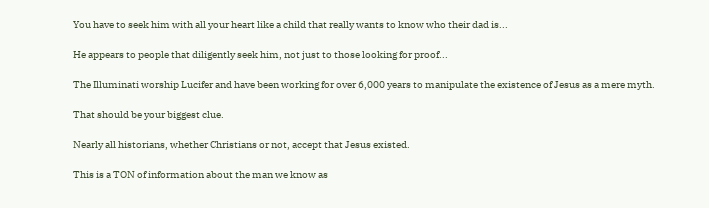You have to seek him with all your heart like a child that really wants to know who their dad is...

He appears to people that diligently seek him, not just to those looking for proof...

The Illuminati worship Lucifer and have been working for over 6,000 years to manipulate the existence of Jesus as a mere myth.

That should be your biggest clue.

Nearly all historians, whether Christians or not, accept that Jesus existed.

This is a TON of information about the man we know as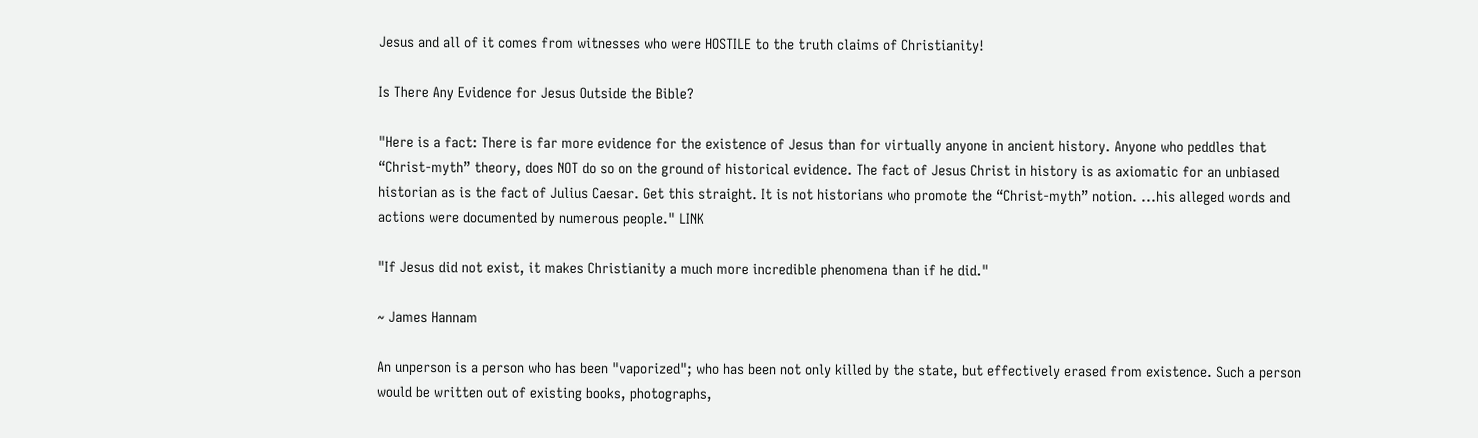Jesus and all of it comes from witnesses who were HOSTILE to the truth claims of Christianity!

Is There Any Evidence for Jesus Outside the Bible?

"Here is a fact: There is far more evidence for the existence of Jesus than for virtually anyone in ancient history. Anyone who peddles that “Christ-myth” theory, does NOT do so on the ground of historical evidence. The fact of Jesus Christ in history is as axiomatic for an unbiased historian as is the fact of Julius Caesar. Get this straight. It is not historians who promote the “Christ-myth” notion. ...his alleged words and actions were documented by numerous people." LINK

"If Jesus did not exist, it makes Christianity a much more incredible phenomena than if he did."

~ James Hannam

An unperson is a person who has been "vaporized"; who has been not only killed by the state, but effectively erased from existence. Such a person would be written out of existing books, photographs,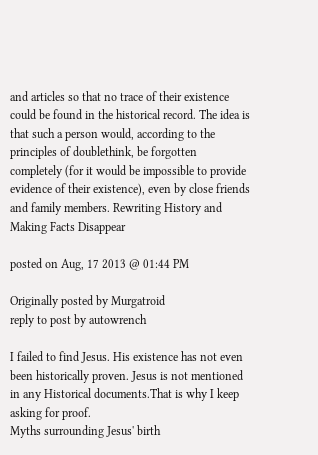and articles so that no trace of their existence could be found in the historical record. The idea is that such a person would, according to the principles of doublethink, be forgotten completely (for it would be impossible to provide evidence of their existence), even by close friends and family members. Rewriting History and Making Facts Disappear

posted on Aug, 17 2013 @ 01:44 PM

Originally posted by Murgatroid
reply to post by autowrench

I failed to find Jesus. His existence has not even been historically proven. Jesus is not mentioned in any Historical documents.That is why I keep asking for proof.
Myths surrounding Jesus' birth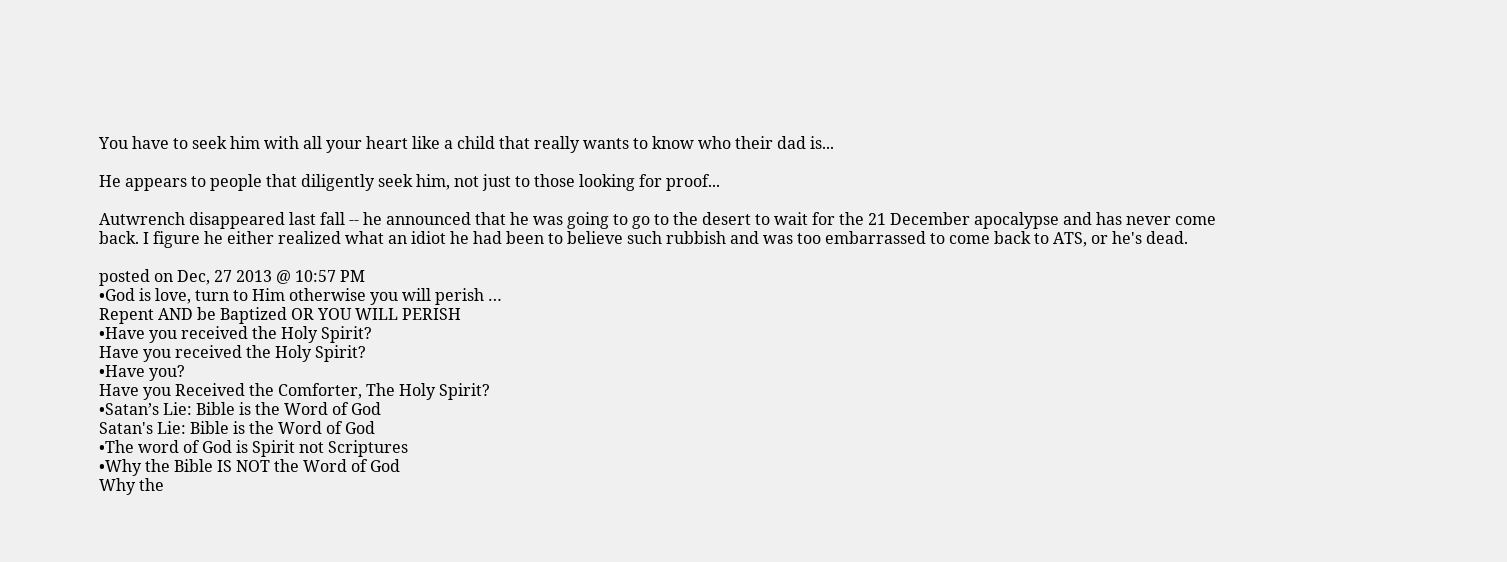You have to seek him with all your heart like a child that really wants to know who their dad is...

He appears to people that diligently seek him, not just to those looking for proof...

Autwrench disappeared last fall -- he announced that he was going to go to the desert to wait for the 21 December apocalypse and has never come back. I figure he either realized what an idiot he had been to believe such rubbish and was too embarrassed to come back to ATS, or he's dead.

posted on Dec, 27 2013 @ 10:57 PM
•God is love, turn to Him otherwise you will perish …
Repent AND be Baptized OR YOU WILL PERISH
•Have you received the Holy Spirit?
Have you received the Holy Spirit?
•Have you?
Have you Received the Comforter, The Holy Spirit?
•Satan’s Lie: Bible is the Word of God
Satan's Lie: Bible is the Word of God
•The word of God is Spirit not Scriptures
•Why the Bible IS NOT the Word of God
Why the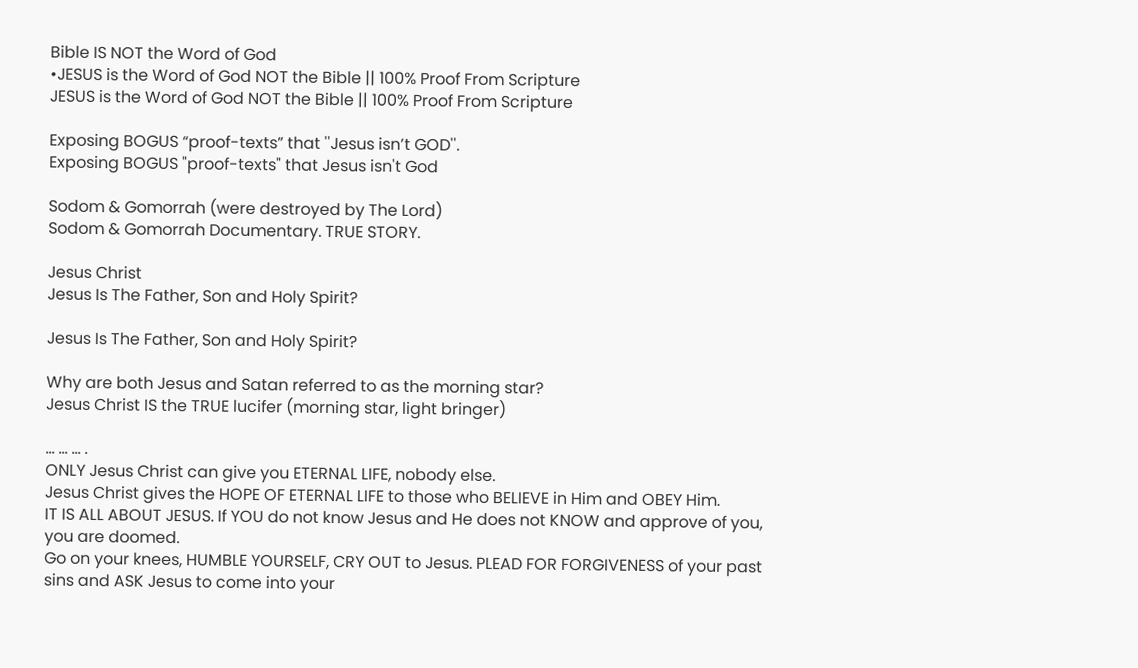Bible IS NOT the Word of God
•JESUS is the Word of God NOT the Bible || 100% Proof From Scripture
JESUS is the Word of God NOT the Bible || 100% Proof From Scripture

Exposing BOGUS “proof-texts” that ''Jesus isn’t GOD''.
Exposing BOGUS "proof-texts" that Jesus isn't God

Sodom & Gomorrah (were destroyed by The Lord)
Sodom & Gomorrah Documentary. TRUE STORY.

Jesus Christ
Jesus Is The Father, Son and Holy Spirit?

Jesus Is The Father, Son and Holy Spirit?

Why are both Jesus and Satan referred to as the morning star?
Jesus Christ IS the TRUE lucifer (morning star, light bringer)

… … … .
ONLY Jesus Christ can give you ETERNAL LIFE, nobody else.
Jesus Christ gives the HOPE OF ETERNAL LIFE to those who BELIEVE in Him and OBEY Him.
IT IS ALL ABOUT JESUS. If YOU do not know Jesus and He does not KNOW and approve of you, you are doomed.
Go on your knees, HUMBLE YOURSELF, CRY OUT to Jesus. PLEAD FOR FORGIVENESS of your past sins and ASK Jesus to come into your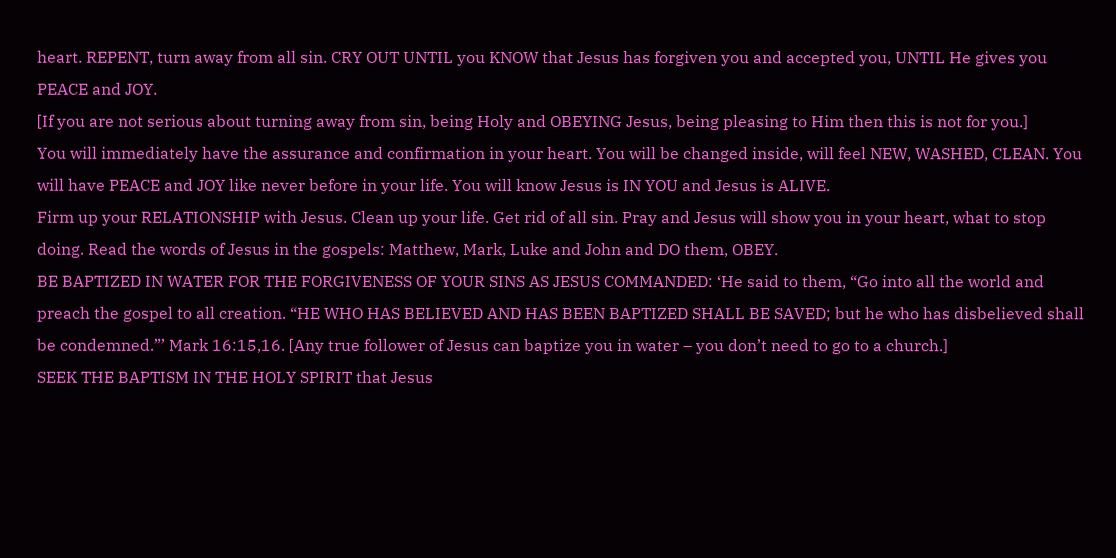heart. REPENT, turn away from all sin. CRY OUT UNTIL you KNOW that Jesus has forgiven you and accepted you, UNTIL He gives you PEACE and JOY.
[If you are not serious about turning away from sin, being Holy and OBEYING Jesus, being pleasing to Him then this is not for you.]
You will immediately have the assurance and confirmation in your heart. You will be changed inside, will feel NEW, WASHED, CLEAN. You will have PEACE and JOY like never before in your life. You will know Jesus is IN YOU and Jesus is ALIVE.
Firm up your RELATIONSHIP with Jesus. Clean up your life. Get rid of all sin. Pray and Jesus will show you in your heart, what to stop doing. Read the words of Jesus in the gospels: Matthew, Mark, Luke and John and DO them, OBEY.
BE BAPTIZED IN WATER FOR THE FORGIVENESS OF YOUR SINS AS JESUS COMMANDED: ‘He said to them, “Go into all the world and preach the gospel to all creation. “HE WHO HAS BELIEVED AND HAS BEEN BAPTIZED SHALL BE SAVED; but he who has disbelieved shall be condemned.”’ Mark 16:15,16. [Any true follower of Jesus can baptize you in water – you don’t need to go to a church.]
SEEK THE BAPTISM IN THE HOLY SPIRIT that Jesus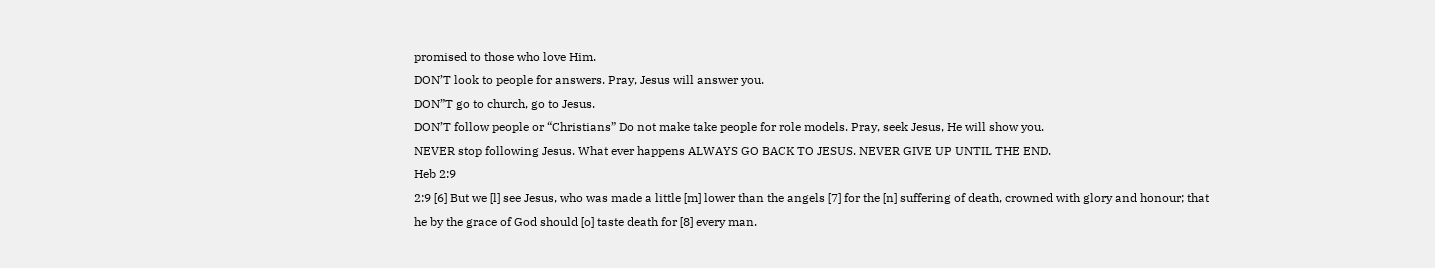promised to those who love Him.
DON’T look to people for answers. Pray, Jesus will answer you.
DON”T go to church, go to Jesus.
DON’T follow people or “Christians” Do not make take people for role models. Pray, seek Jesus, He will show you.
NEVER stop following Jesus. What ever happens ALWAYS GO BACK TO JESUS. NEVER GIVE UP UNTIL THE END.
Heb 2:9
2:9 [6] But we [l] see Jesus, who was made a little [m] lower than the angels [7] for the [n] suffering of death, crowned with glory and honour; that he by the grace of God should [o] taste death for [8] every man.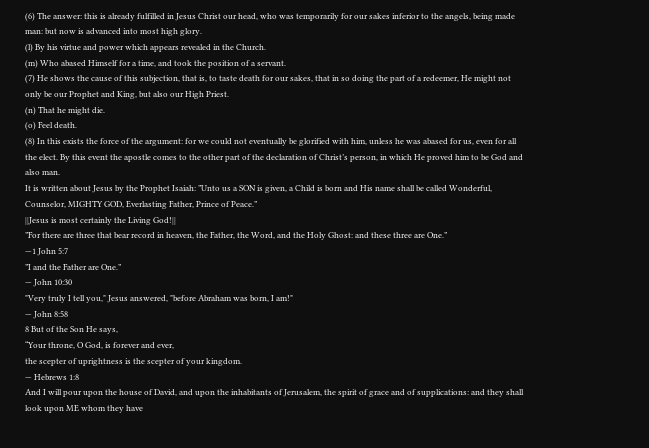(6) The answer: this is already fulfilled in Jesus Christ our head, who was temporarily for our sakes inferior to the angels, being made man: but now is advanced into most high glory.
(l) By his virtue and power which appears revealed in the Church.
(m) Who abased Himself for a time, and took the position of a servant.
(7) He shows the cause of this subjection, that is, to taste death for our sakes, that in so doing the part of a redeemer, He might not only be our Prophet and King, but also our High Priest.
(n) That he might die.
(o) Feel death.
(8) In this exists the force of the argument: for we could not eventually be glorified with him, unless he was abased for us, even for all the elect. By this event the apostle comes to the other part of the declaration of Christ’s person, in which He proved him to be God and also man.
It is written about Jesus by the Prophet Isaiah: ”Unto us a SON is given, a Child is born and His name shall be called Wonderful, Counselor, MIGHTY GOD, Everlasting Father, Prince of Peace.”
||Jesus is most certainly the Living God!||
”For there are three that bear record in heaven, the Father, the Word, and the Holy Ghost: and these three are One.”
—1 John 5:7
”I and the Father are One.”
— John 10:30
"Very truly I tell you," Jesus answered, "before Abraham was born, I am!"
— John 8:58
8 But of the Son He says,
“Your throne, O God, is forever and ever,
the scepter of uprightness is the scepter of your kingdom.
— Hebrews 1:8
And I will pour upon the house of David, and upon the inhabitants of Jerusalem, the spirit of grace and of supplications: and they shall look upon ME whom they have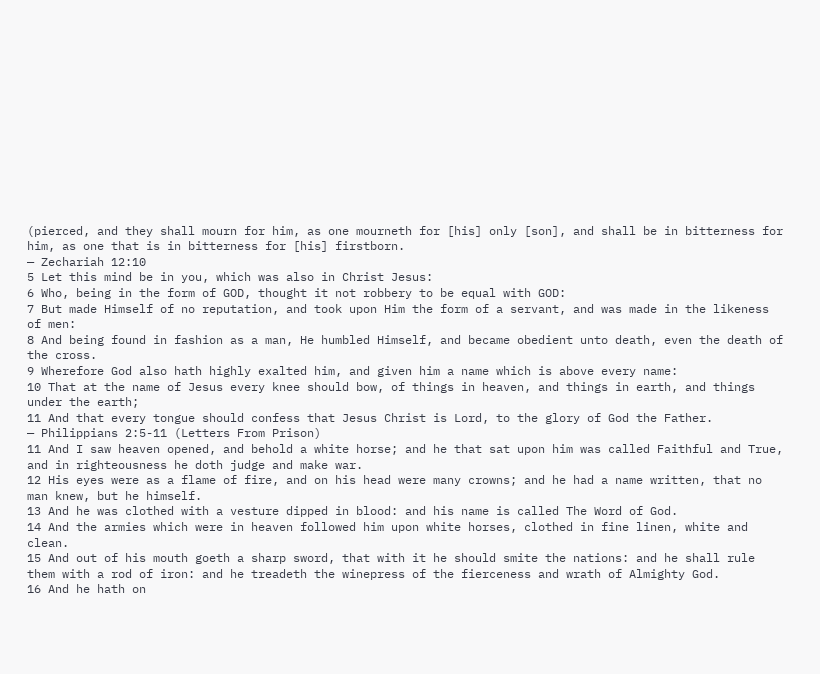(pierced, and they shall mourn for him, as one mourneth for [his] only [son], and shall be in bitterness for him, as one that is in bitterness for [his] firstborn.
— Zechariah 12:10
5 Let this mind be in you, which was also in Christ Jesus:
6 Who, being in the form of GOD, thought it not robbery to be equal with GOD:
7 But made Himself of no reputation, and took upon Him the form of a servant, and was made in the likeness of men:
8 And being found in fashion as a man, He humbled Himself, and became obedient unto death, even the death of the cross.
9 Wherefore God also hath highly exalted him, and given him a name which is above every name:
10 That at the name of Jesus every knee should bow, of things in heaven, and things in earth, and things under the earth;
11 And that every tongue should confess that Jesus Christ is Lord, to the glory of God the Father.
— Philippians 2:5-11 (Letters From Prison)
11 And I saw heaven opened, and behold a white horse; and he that sat upon him was called Faithful and True, and in righteousness he doth judge and make war.
12 His eyes were as a flame of fire, and on his head were many crowns; and he had a name written, that no man knew, but he himself.
13 And he was clothed with a vesture dipped in blood: and his name is called The Word of God.
14 And the armies which were in heaven followed him upon white horses, clothed in fine linen, white and clean.
15 And out of his mouth goeth a sharp sword, that with it he should smite the nations: and he shall rule them with a rod of iron: and he treadeth the winepress of the fierceness and wrath of Almighty God.
16 And he hath on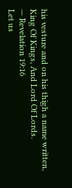his vesture and on his thigh a name written, King Of Kings, And Lord Of Lords.
— Revelation 19:16
Let us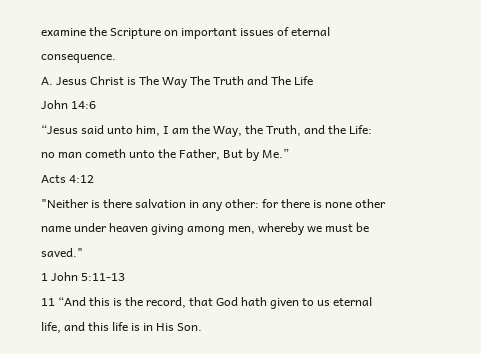examine the Scripture on important issues of eternal consequence.
A. Jesus Christ is The Way The Truth and The Life
John 14:6
“Jesus said unto him, I am the Way, the Truth, and the Life: no man cometh unto the Father, But by Me.”
Acts 4:12
"Neither is there salvation in any other: for there is none other name under heaven giving among men, whereby we must be saved."
1 John 5:11-13
11 “And this is the record, that God hath given to us eternal life, and this life is in His Son.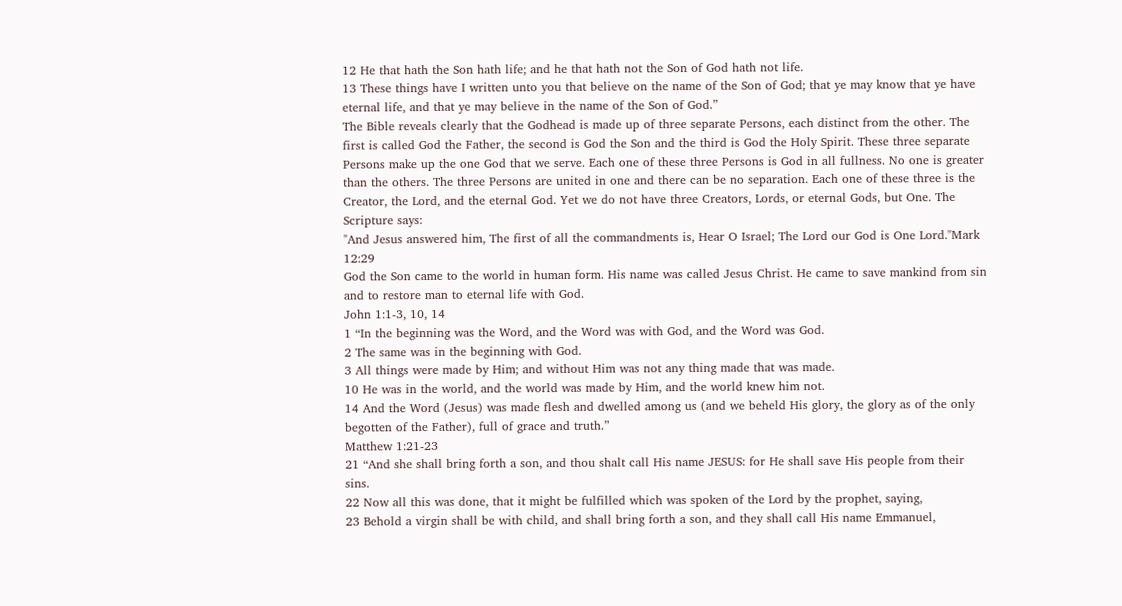12 He that hath the Son hath life; and he that hath not the Son of God hath not life.
13 These things have I written unto you that believe on the name of the Son of God; that ye may know that ye have eternal life, and that ye may believe in the name of the Son of God.”
The Bible reveals clearly that the Godhead is made up of three separate Persons, each distinct from the other. The first is called God the Father, the second is God the Son and the third is God the Holy Spirit. These three separate Persons make up the one God that we serve. Each one of these three Persons is God in all fullness. No one is greater than the others. The three Persons are united in one and there can be no separation. Each one of these three is the Creator, the Lord, and the eternal God. Yet we do not have three Creators, Lords, or eternal Gods, but One. The Scripture says:
"And Jesus answered him, The first of all the commandments is, Hear O Israel; The Lord our God is One Lord."Mark 12:29
God the Son came to the world in human form. His name was called Jesus Christ. He came to save mankind from sin and to restore man to eternal life with God.
John 1:1-3, 10, 14
1 “In the beginning was the Word, and the Word was with God, and the Word was God.
2 The same was in the beginning with God.
3 All things were made by Him; and without Him was not any thing made that was made.
10 He was in the world, and the world was made by Him, and the world knew him not.
14 And the Word (Jesus) was made flesh and dwelled among us (and we beheld His glory, the glory as of the only begotten of the Father), full of grace and truth.”
Matthew 1:21-23
21 “And she shall bring forth a son, and thou shalt call His name JESUS: for He shall save His people from their sins.
22 Now all this was done, that it might be fulfilled which was spoken of the Lord by the prophet, saying,
23 Behold a virgin shall be with child, and shall bring forth a son, and they shall call His name Emmanuel,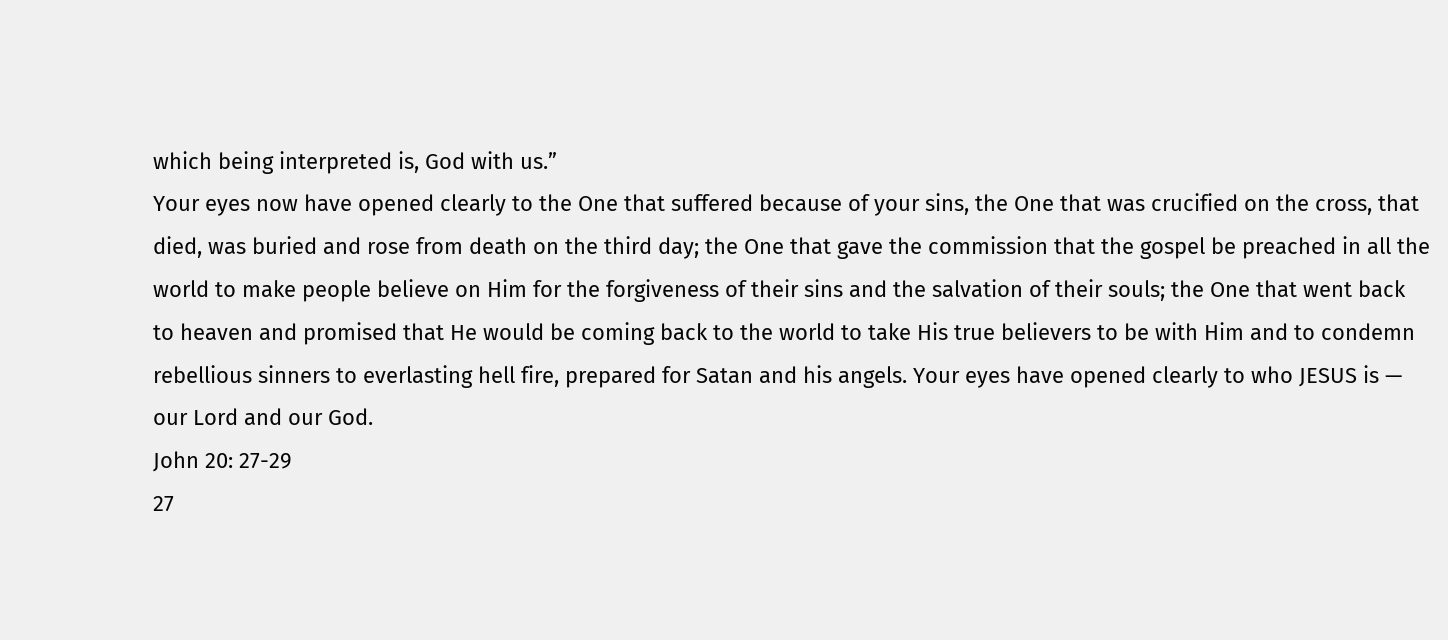which being interpreted is, God with us.”
Your eyes now have opened clearly to the One that suffered because of your sins, the One that was crucified on the cross, that died, was buried and rose from death on the third day; the One that gave the commission that the gospel be preached in all the world to make people believe on Him for the forgiveness of their sins and the salvation of their souls; the One that went back to heaven and promised that He would be coming back to the world to take His true believers to be with Him and to condemn rebellious sinners to everlasting hell fire, prepared for Satan and his angels. Your eyes have opened clearly to who JESUS is — our Lord and our God.
John 20: 27-29
27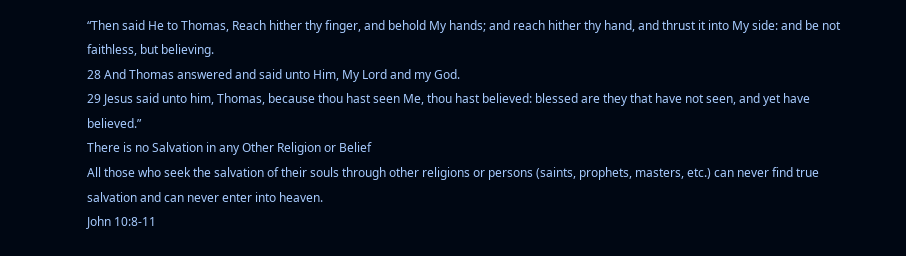“Then said He to Thomas, Reach hither thy finger, and behold My hands; and reach hither thy hand, and thrust it into My side: and be not faithless, but believing.
28 And Thomas answered and said unto Him, My Lord and my God.
29 Jesus said unto him, Thomas, because thou hast seen Me, thou hast believed: blessed are they that have not seen, and yet have believed.”
There is no Salvation in any Other Religion or Belief
All those who seek the salvation of their souls through other religions or persons (saints, prophets, masters, etc.) can never find true salvation and can never enter into heaven.
John 10:8-11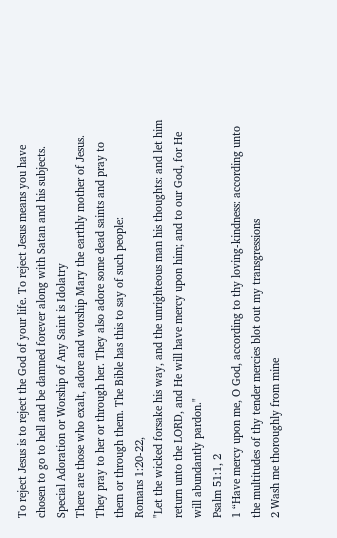To reject Jesus is to reject the God of your life. To reject Jesus means you have chosen to go to hell and be damned forever along with Satan and his subjects.
Special Adoration or Worship of Any Saint is Idolatry
There are those who exalt, adore and worship Mary the earthly mother of Jesus. They pray to her or through her. They also adore some dead saints and pray to them or through them. The Bible has this to say of such people:
Romans 1:20-22,
"Let the wicked forsake his way, and the unrighteous man his thoughts: and let him return unto the LORD, and He will have mercy upon him; and to our God, for He will abundantly pardon."
Psalm 51:1, 2
1 “Have mercy upon me, O God, according to thy loving-kindness: according unto the multitudes of thy tender mercies blot out my transgressions
2 Wash me thoroughly from mine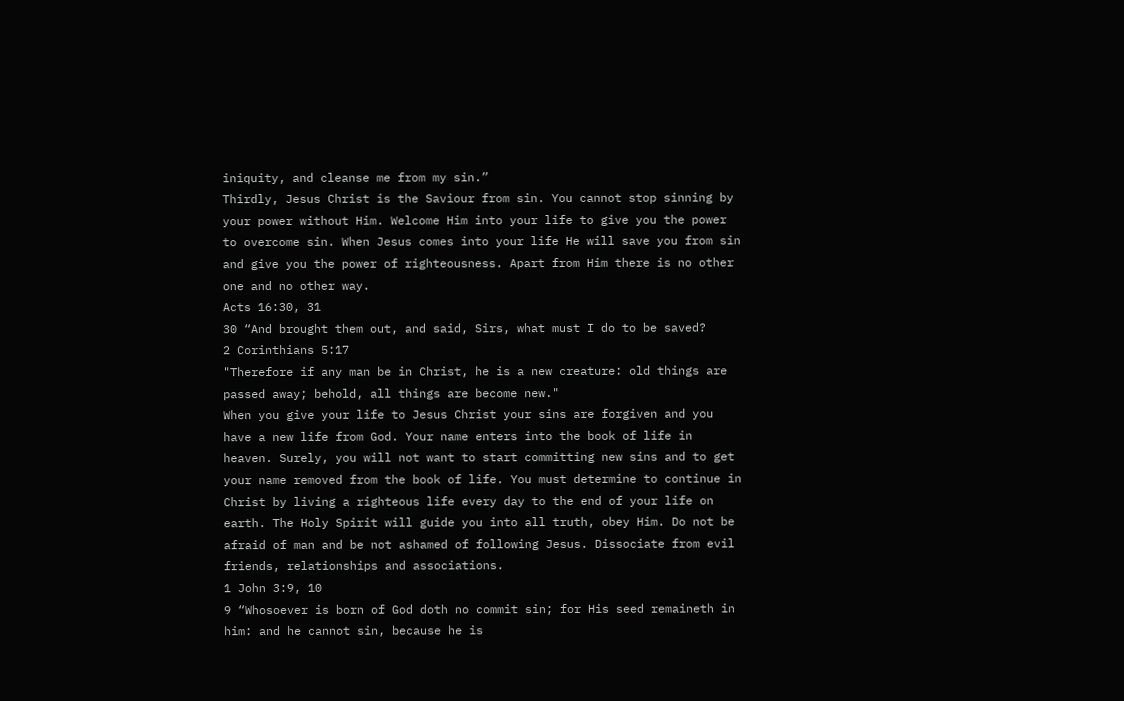iniquity, and cleanse me from my sin.”
Thirdly, Jesus Christ is the Saviour from sin. You cannot stop sinning by your power without Him. Welcome Him into your life to give you the power to overcome sin. When Jesus comes into your life He will save you from sin and give you the power of righteousness. Apart from Him there is no other one and no other way.
Acts 16:30, 31
30 “And brought them out, and said, Sirs, what must I do to be saved?
2 Corinthians 5:17
"Therefore if any man be in Christ, he is a new creature: old things are passed away; behold, all things are become new."
When you give your life to Jesus Christ your sins are forgiven and you have a new life from God. Your name enters into the book of life in heaven. Surely, you will not want to start committing new sins and to get your name removed from the book of life. You must determine to continue in Christ by living a righteous life every day to the end of your life on earth. The Holy Spirit will guide you into all truth, obey Him. Do not be afraid of man and be not ashamed of following Jesus. Dissociate from evil friends, relationships and associations.
1 John 3:9, 10
9 “Whosoever is born of God doth no commit sin; for His seed remaineth in him: and he cannot sin, because he is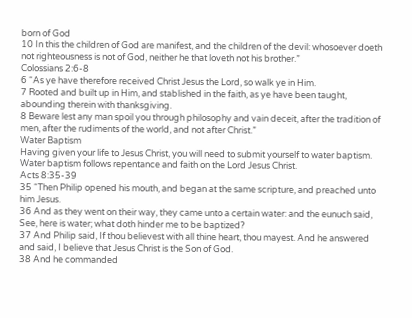born of God
10 In this the children of God are manifest, and the children of the devil: whosoever doeth not righteousness is not of God, neither he that loveth not his brother.”
Colossians 2:6-8
6 “As ye have therefore received Christ Jesus the Lord, so walk ye in Him.
7 Rooted and built up in Him, and stablished in the faith, as ye have been taught, abounding therein with thanksgiving.
8 Beware lest any man spoil you through philosophy and vain deceit, after the tradition of men, after the rudiments of the world, and not after Christ.”
Water Baptism
Having given your life to Jesus Christ, you will need to submit yourself to water baptism. Water baptism follows repentance and faith on the Lord Jesus Christ.
Acts 8:35-39
35 “Then Philip opened his mouth, and began at the same scripture, and preached unto him Jesus.
36 And as they went on their way, they came unto a certain water: and the eunuch said, See, here is water; what doth hinder me to be baptized?
37 And Philip said, If thou believest with all thine heart, thou mayest. And he answered and said, I believe that Jesus Christ is the Son of God.
38 And he commanded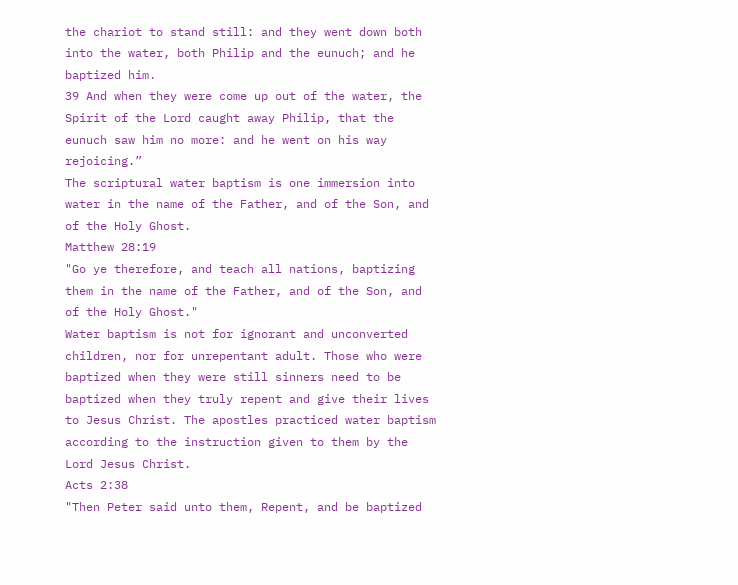the chariot to stand still: and they went down both into the water, both Philip and the eunuch; and he baptized him.
39 And when they were come up out of the water, the Spirit of the Lord caught away Philip, that the eunuch saw him no more: and he went on his way rejoicing.”
The scriptural water baptism is one immersion into water in the name of the Father, and of the Son, and of the Holy Ghost.
Matthew 28:19
"Go ye therefore, and teach all nations, baptizing them in the name of the Father, and of the Son, and of the Holy Ghost."
Water baptism is not for ignorant and unconverted children, nor for unrepentant adult. Those who were baptized when they were still sinners need to be baptized when they truly repent and give their lives to Jesus Christ. The apostles practiced water baptism according to the instruction given to them by the Lord Jesus Christ.
Acts 2:38
"Then Peter said unto them, Repent, and be baptized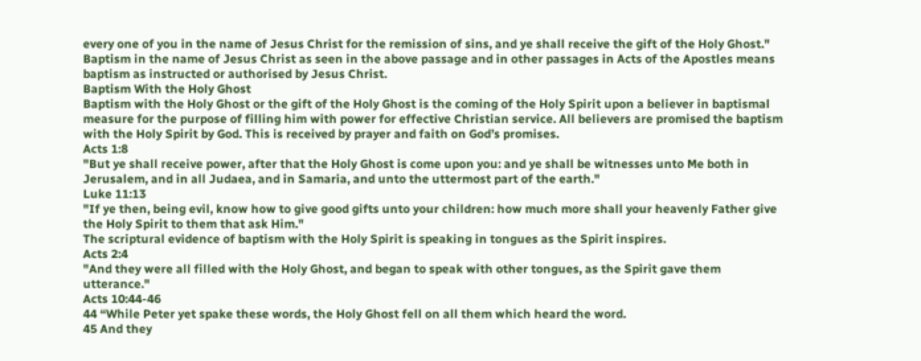every one of you in the name of Jesus Christ for the remission of sins, and ye shall receive the gift of the Holy Ghost."
Baptism in the name of Jesus Christ as seen in the above passage and in other passages in Acts of the Apostles means baptism as instructed or authorised by Jesus Christ.
Baptism With the Holy Ghost
Baptism with the Holy Ghost or the gift of the Holy Ghost is the coming of the Holy Spirit upon a believer in baptismal measure for the purpose of filling him with power for effective Christian service. All believers are promised the baptism with the Holy Spirit by God. This is received by prayer and faith on God’s promises.
Acts 1:8
"But ye shall receive power, after that the Holy Ghost is come upon you: and ye shall be witnesses unto Me both in Jerusalem, and in all Judaea, and in Samaria, and unto the uttermost part of the earth."
Luke 11:13
"If ye then, being evil, know how to give good gifts unto your children: how much more shall your heavenly Father give the Holy Spirit to them that ask Him."
The scriptural evidence of baptism with the Holy Spirit is speaking in tongues as the Spirit inspires.
Acts 2:4
"And they were all filled with the Holy Ghost, and began to speak with other tongues, as the Spirit gave them utterance."
Acts 10:44-46
44 “While Peter yet spake these words, the Holy Ghost fell on all them which heard the word.
45 And they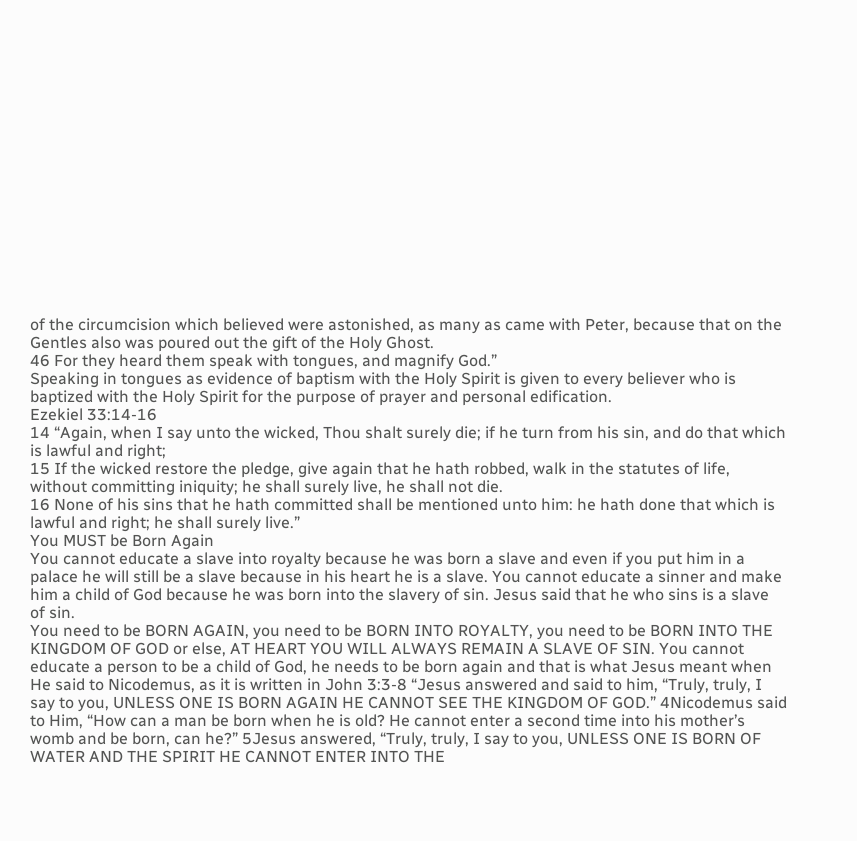of the circumcision which believed were astonished, as many as came with Peter, because that on the Gentles also was poured out the gift of the Holy Ghost.
46 For they heard them speak with tongues, and magnify God.”
Speaking in tongues as evidence of baptism with the Holy Spirit is given to every believer who is baptized with the Holy Spirit for the purpose of prayer and personal edification.
Ezekiel 33:14-16
14 “Again, when I say unto the wicked, Thou shalt surely die; if he turn from his sin, and do that which is lawful and right;
15 If the wicked restore the pledge, give again that he hath robbed, walk in the statutes of life, without committing iniquity; he shall surely live, he shall not die.
16 None of his sins that he hath committed shall be mentioned unto him: he hath done that which is lawful and right; he shall surely live.”
You MUST be Born Again
You cannot educate a slave into royalty because he was born a slave and even if you put him in a palace he will still be a slave because in his heart he is a slave. You cannot educate a sinner and make him a child of God because he was born into the slavery of sin. Jesus said that he who sins is a slave of sin.
You need to be BORN AGAIN, you need to be BORN INTO ROYALTY, you need to be BORN INTO THE KINGDOM OF GOD or else, AT HEART YOU WILL ALWAYS REMAIN A SLAVE OF SIN. You cannot educate a person to be a child of God, he needs to be born again and that is what Jesus meant when He said to Nicodemus, as it is written in John 3:3-8 “Jesus answered and said to him, “Truly, truly, I say to you, UNLESS ONE IS BORN AGAIN HE CANNOT SEE THE KINGDOM OF GOD.” 4Nicodemus said to Him, “How can a man be born when he is old? He cannot enter a second time into his mother’s womb and be born, can he?” 5Jesus answered, “Truly, truly, I say to you, UNLESS ONE IS BORN OF WATER AND THE SPIRIT HE CANNOT ENTER INTO THE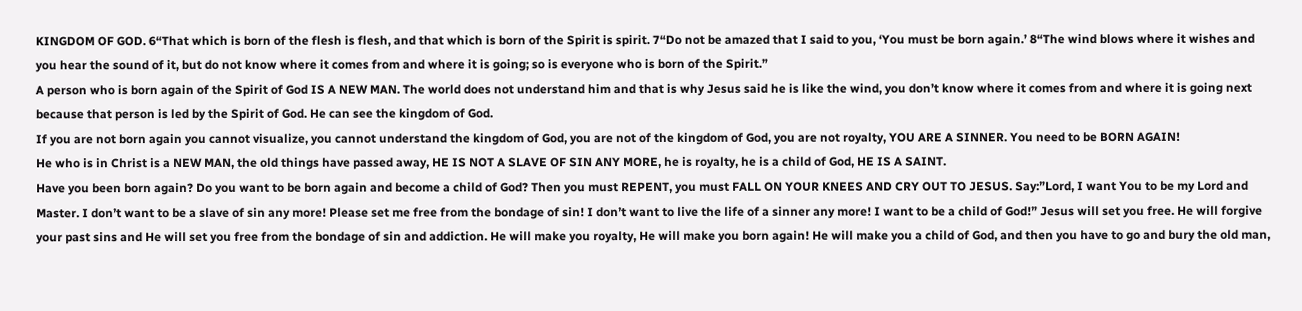KINGDOM OF GOD. 6“That which is born of the flesh is flesh, and that which is born of the Spirit is spirit. 7“Do not be amazed that I said to you, ‘You must be born again.’ 8“The wind blows where it wishes and you hear the sound of it, but do not know where it comes from and where it is going; so is everyone who is born of the Spirit.”
A person who is born again of the Spirit of God IS A NEW MAN. The world does not understand him and that is why Jesus said he is like the wind, you don’t know where it comes from and where it is going next because that person is led by the Spirit of God. He can see the kingdom of God.
If you are not born again you cannot visualize, you cannot understand the kingdom of God, you are not of the kingdom of God, you are not royalty, YOU ARE A SINNER. You need to be BORN AGAIN!
He who is in Christ is a NEW MAN, the old things have passed away, HE IS NOT A SLAVE OF SIN ANY MORE, he is royalty, he is a child of God, HE IS A SAINT.
Have you been born again? Do you want to be born again and become a child of God? Then you must REPENT, you must FALL ON YOUR KNEES AND CRY OUT TO JESUS. Say:”Lord, I want You to be my Lord and Master. I don’t want to be a slave of sin any more! Please set me free from the bondage of sin! I don’t want to live the life of a sinner any more! I want to be a child of God!” Jesus will set you free. He will forgive your past sins and He will set you free from the bondage of sin and addiction. He will make you royalty, He will make you born again! He will make you a child of God, and then you have to go and bury the old man,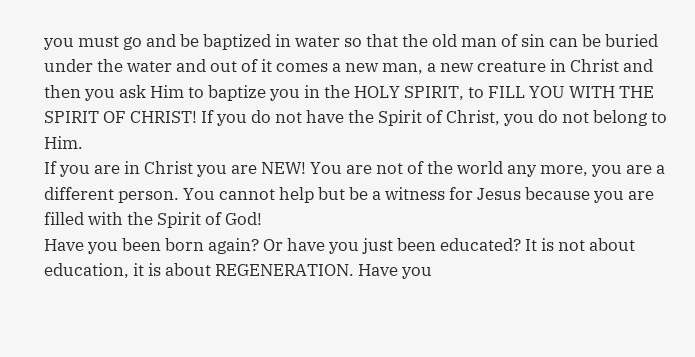you must go and be baptized in water so that the old man of sin can be buried under the water and out of it comes a new man, a new creature in Christ and then you ask Him to baptize you in the HOLY SPIRIT, to FILL YOU WITH THE SPIRIT OF CHRIST! If you do not have the Spirit of Christ, you do not belong to Him.
If you are in Christ you are NEW! You are not of the world any more, you are a different person. You cannot help but be a witness for Jesus because you are filled with the Spirit of God!
Have you been born again? Or have you just been educated? It is not about education, it is about REGENERATION. Have you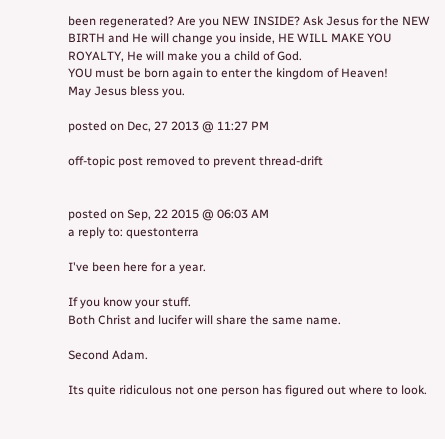been regenerated? Are you NEW INSIDE? Ask Jesus for the NEW BIRTH and He will change you inside, HE WILL MAKE YOU ROYALTY, He will make you a child of God.
YOU must be born again to enter the kingdom of Heaven!
May Jesus bless you.

posted on Dec, 27 2013 @ 11:27 PM

off-topic post removed to prevent thread-drift


posted on Sep, 22 2015 @ 06:03 AM
a reply to: questonterra

I've been here for a year.

If you know your stuff.
Both Christ and lucifer will share the same name.

Second Adam.

Its quite ridiculous not one person has figured out where to look.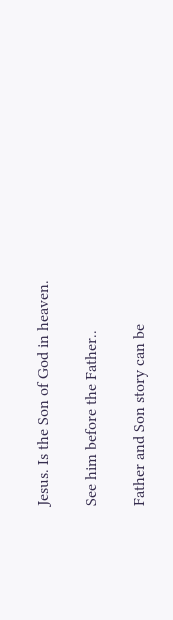Jesus. Is the Son of God in heaven.

See him before the Father..

Father and Son story can be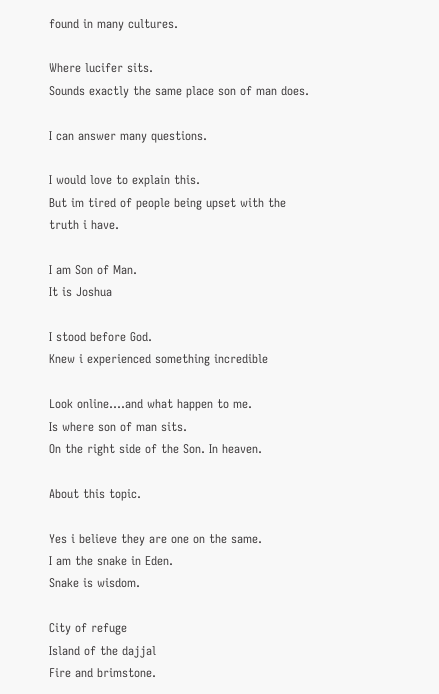found in many cultures.

Where lucifer sits.
Sounds exactly the same place son of man does.

I can answer many questions.

I would love to explain this.
But im tired of people being upset with the truth i have.

I am Son of Man.
It is Joshua

I stood before God.
Knew i experienced something incredible

Look online....and what happen to me.
Is where son of man sits.
On the right side of the Son. In heaven.

About this topic.

Yes i believe they are one on the same.
I am the snake in Eden.
Snake is wisdom.

City of refuge
Island of the dajjal
Fire and brimstone.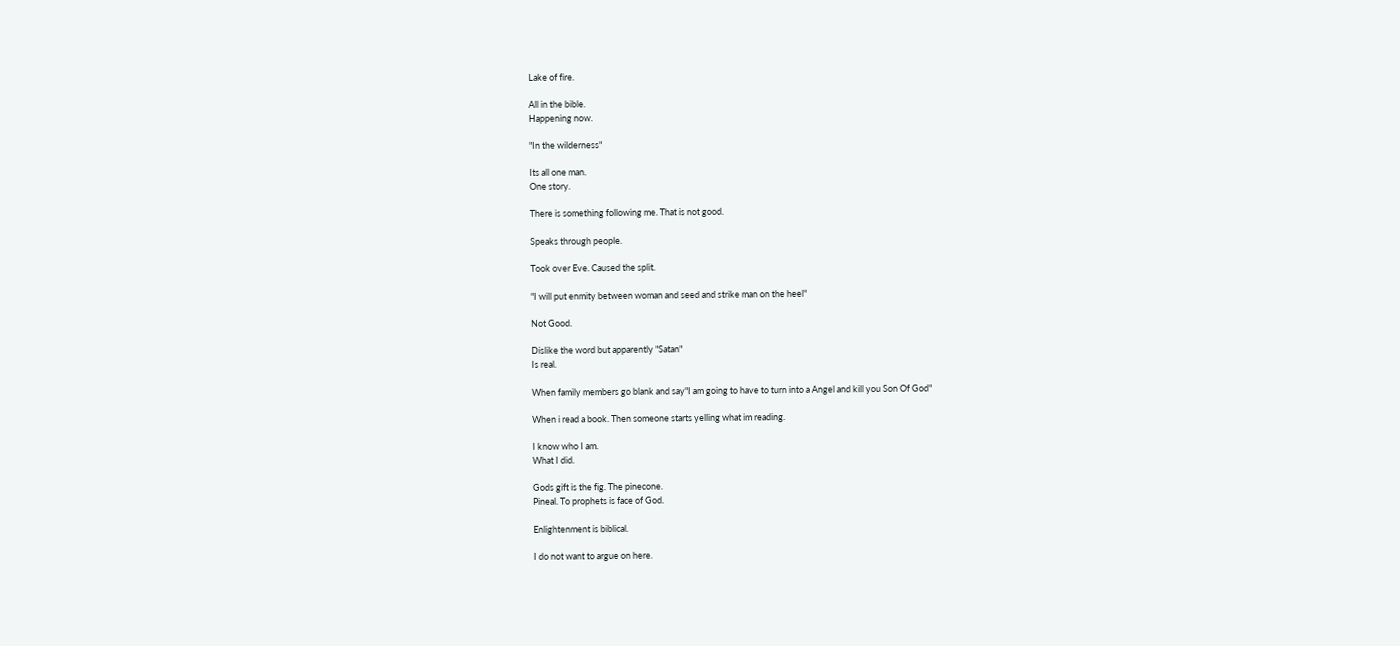Lake of fire.

All in the bible.
Happening now.

"In the wilderness"

Its all one man.
One story.

There is something following me. That is not good.

Speaks through people.

Took over Eve. Caused the split.

"I will put enmity between woman and seed and strike man on the heel"

Not Good.

Dislike the word but apparently "Satan"
Is real.

When family members go blank and say"I am going to have to turn into a Angel and kill you Son Of God"

When i read a book. Then someone starts yelling what im reading.

I know who I am.
What I did.

Gods gift is the fig. The pinecone.
Pineal. To prophets is face of God.

Enlightenment is biblical.

I do not want to argue on here.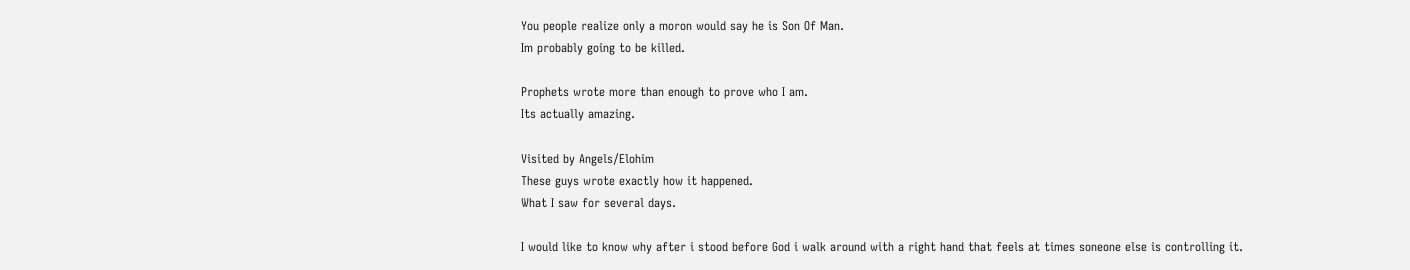You people realize only a moron would say he is Son Of Man.
Im probably going to be killed.

Prophets wrote more than enough to prove who I am.
Its actually amazing.

Visited by Angels/Elohim
These guys wrote exactly how it happened.
What I saw for several days.

I would like to know why after i stood before God i walk around with a right hand that feels at times soneone else is controlling it.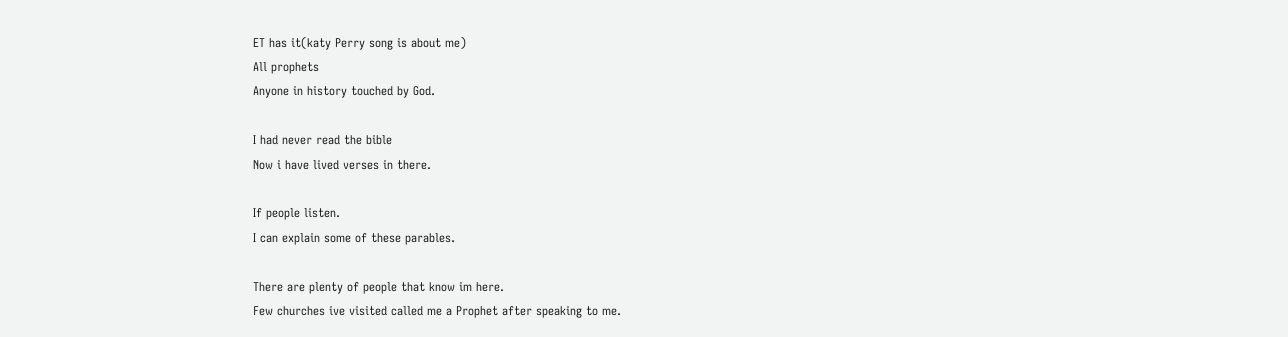ET has it(katy Perry song is about me)
All prophets
Anyone in history touched by God.

I had never read the bible
Now i have lived verses in there.

If people listen.
I can explain some of these parables.

There are plenty of people that know im here.
Few churches ive visited called me a Prophet after speaking to me.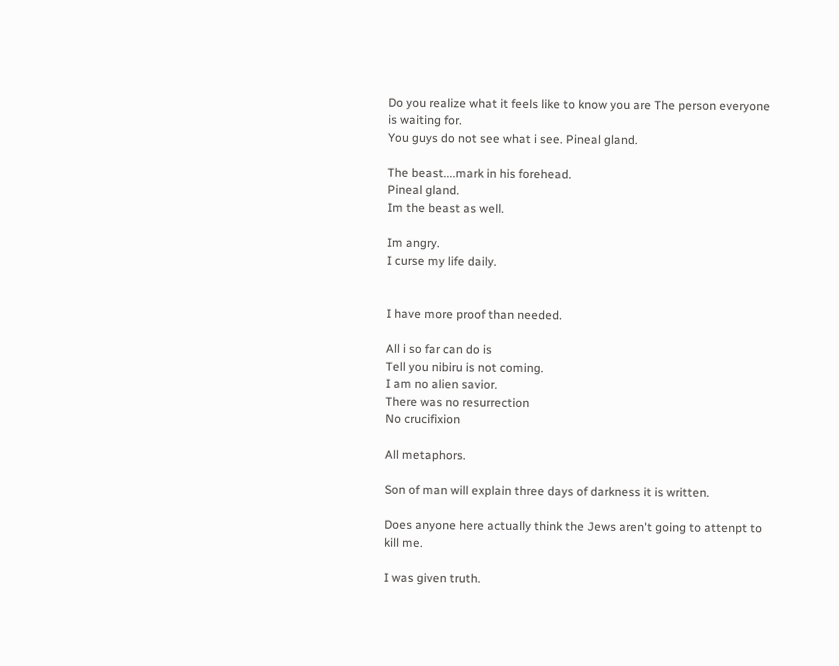Do you realize what it feels like to know you are The person everyone is waiting for.
You guys do not see what i see. Pineal gland.

The beast....mark in his forehead.
Pineal gland.
Im the beast as well.

Im angry.
I curse my life daily.


I have more proof than needed.

All i so far can do is
Tell you nibiru is not coming.
I am no alien savior.
There was no resurrection
No crucifixion

All metaphors.

Son of man will explain three days of darkness it is written.

Does anyone here actually think the Jews aren't going to attenpt to kill me.

I was given truth.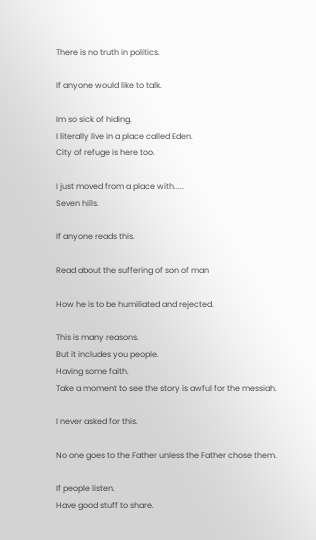There is no truth in politics.

If anyone would like to talk.

Im so sick of hiding.
I literally live in a place called Eden.
City of refuge is here too.

I just moved from a place with.....
Seven hills.

If anyone reads this.

Read about the suffering of son of man

How he is to be humiliated and rejected.

This is many reasons.
But it includes you people.
Having some faith.
Take a moment to see the story is awful for the messiah.

I never asked for this.

No one goes to the Father unless the Father chose them.

If people listen.
Have good stuff to share.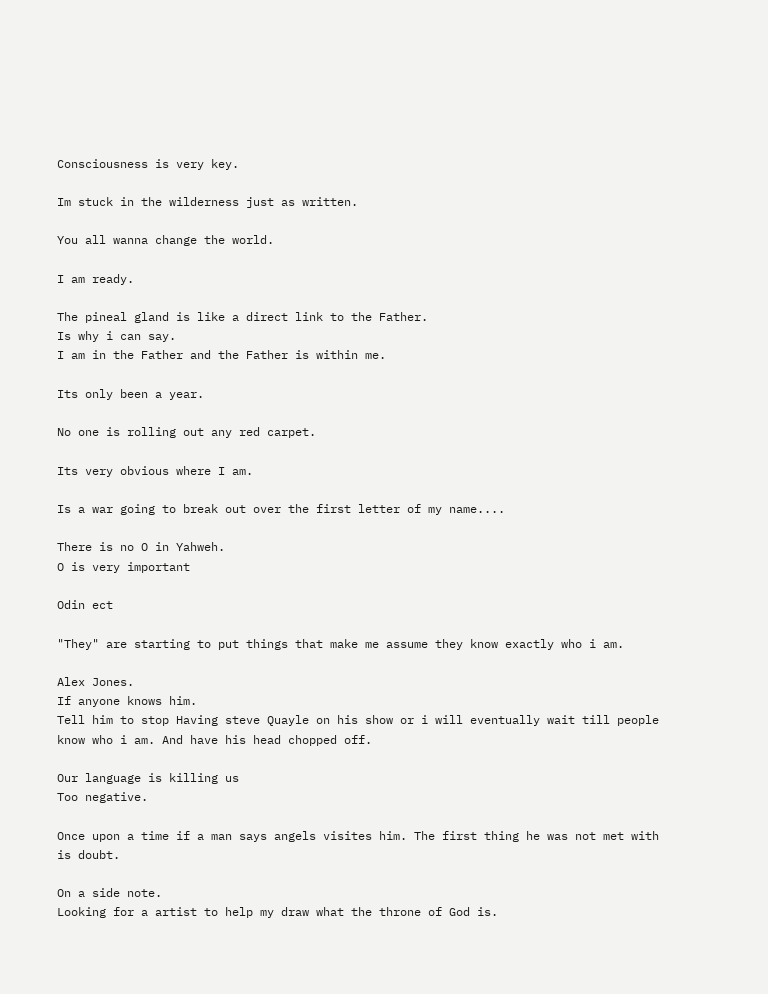Consciousness is very key.

Im stuck in the wilderness just as written.

You all wanna change the world.

I am ready.

The pineal gland is like a direct link to the Father.
Is why i can say.
I am in the Father and the Father is within me.

Its only been a year.

No one is rolling out any red carpet.

Its very obvious where I am.

Is a war going to break out over the first letter of my name....

There is no O in Yahweh.
O is very important

Odin ect

"They" are starting to put things that make me assume they know exactly who i am.

Alex Jones.
If anyone knows him.
Tell him to stop Having steve Quayle on his show or i will eventually wait till people know who i am. And have his head chopped off.

Our language is killing us
Too negative.

Once upon a time if a man says angels visites him. The first thing he was not met with is doubt.

On a side note.
Looking for a artist to help my draw what the throne of God is.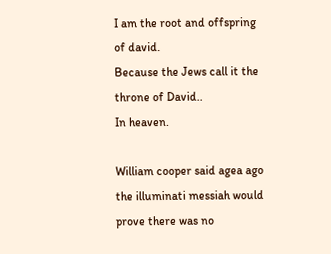I am the root and offspring of david.
Because the Jews call it the throne of David..
In heaven.

William cooper said agea ago the illuminati messiah would prove there was no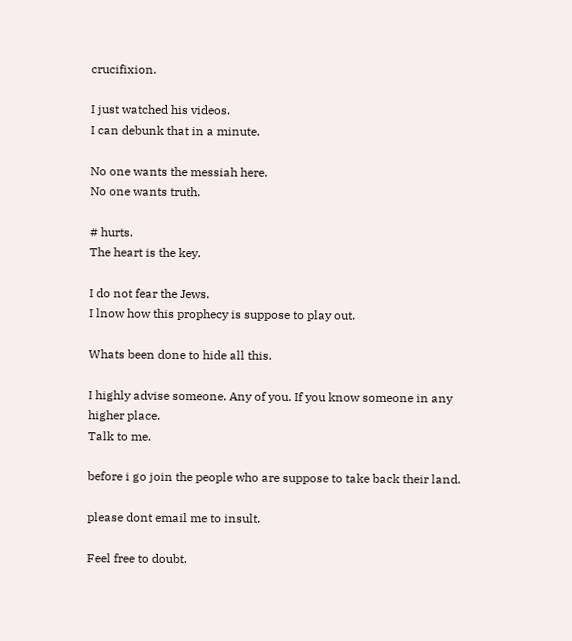crucifixion.

I just watched his videos.
I can debunk that in a minute.

No one wants the messiah here.
No one wants truth.

# hurts.
The heart is the key.

I do not fear the Jews.
I lnow how this prophecy is suppose to play out.

Whats been done to hide all this.

I highly advise someone. Any of you. If you know someone in any higher place.
Talk to me.

before i go join the people who are suppose to take back their land.

please dont email me to insult.

Feel free to doubt.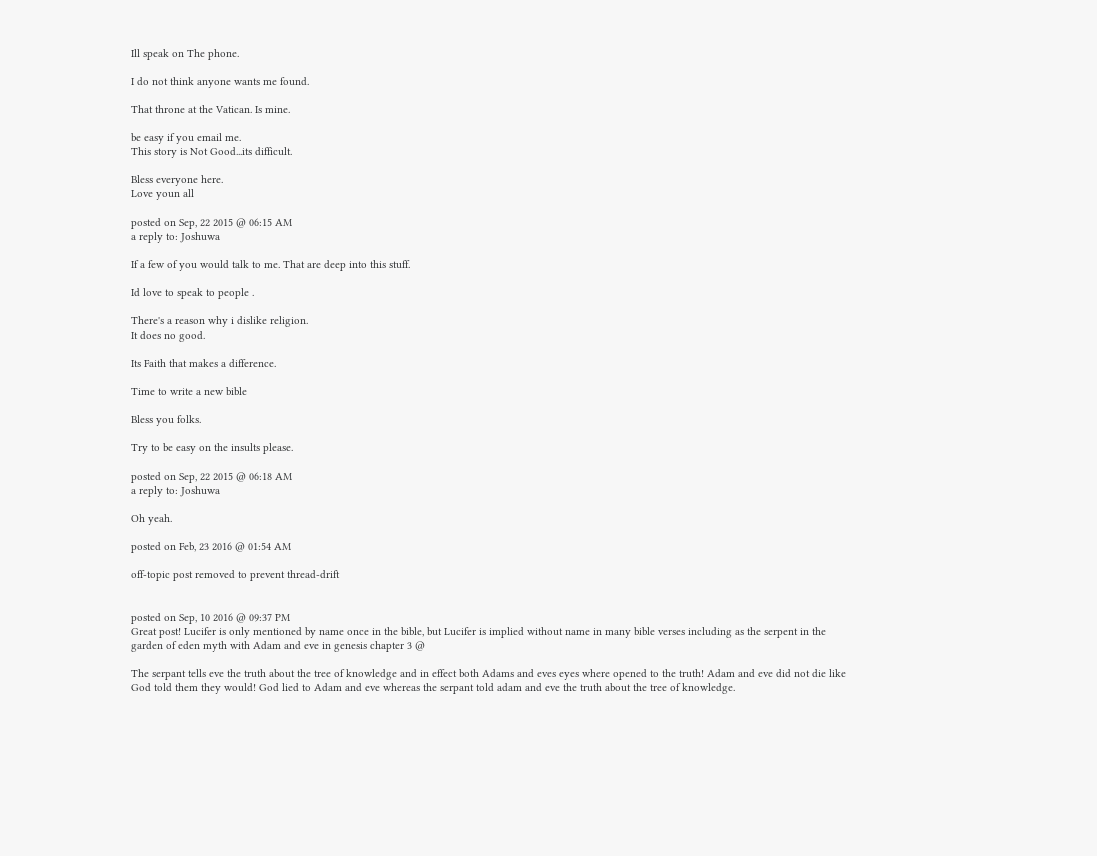Ill speak on The phone.

I do not think anyone wants me found.

That throne at the Vatican. Is mine.

be easy if you email me.
This story is Not Good...its difficult.

Bless everyone here.
Love youn all

posted on Sep, 22 2015 @ 06:15 AM
a reply to: Joshuwa

If a few of you would talk to me. That are deep into this stuff.

Id love to speak to people .

There's a reason why i dislike religion.
It does no good.

Its Faith that makes a difference.

Time to write a new bible

Bless you folks.

Try to be easy on the insults please.

posted on Sep, 22 2015 @ 06:18 AM
a reply to: Joshuwa

Oh yeah.

posted on Feb, 23 2016 @ 01:54 AM

off-topic post removed to prevent thread-drift


posted on Sep, 10 2016 @ 09:37 PM
Great post! Lucifer is only mentioned by name once in the bible, but Lucifer is implied without name in many bible verses including as the serpent in the garden of eden myth with Adam and eve in genesis chapter 3 @

The serpant tells eve the truth about the tree of knowledge and in effect both Adams and eves eyes where opened to the truth! Adam and eve did not die like God told them they would! God lied to Adam and eve whereas the serpant told adam and eve the truth about the tree of knowledge.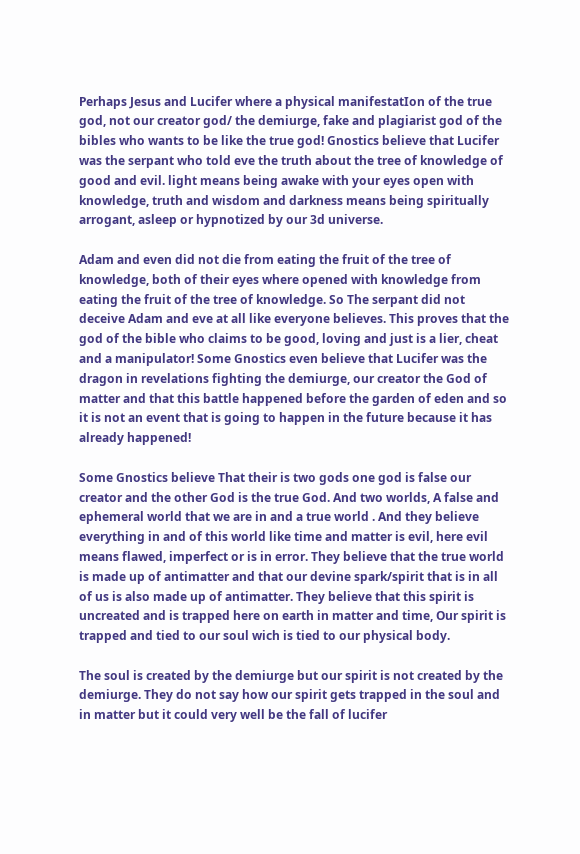Perhaps Jesus and Lucifer where a physical manifestatIon of the true god, not our creator god/ the demiurge, fake and plagiarist god of the bibles who wants to be like the true god! Gnostics believe that Lucifer was the serpant who told eve the truth about the tree of knowledge of good and evil. light means being awake with your eyes open with knowledge, truth and wisdom and darkness means being spiritually arrogant, asleep or hypnotized by our 3d universe.

Adam and even did not die from eating the fruit of the tree of knowledge, both of their eyes where opened with knowledge from eating the fruit of the tree of knowledge. So The serpant did not deceive Adam and eve at all like everyone believes. This proves that the god of the bible who claims to be good, loving and just is a lier, cheat and a manipulator! Some Gnostics even believe that Lucifer was the dragon in revelations fighting the demiurge, our creator the God of matter and that this battle happened before the garden of eden and so it is not an event that is going to happen in the future because it has already happened!

Some Gnostics believe That their is two gods one god is false our creator and the other God is the true God. And two worlds, A false and ephemeral world that we are in and a true world . And they believe everything in and of this world like time and matter is evil, here evil means flawed, imperfect or is in error. They believe that the true world is made up of antimatter and that our devine spark/spirit that is in all of us is also made up of antimatter. They believe that this spirit is uncreated and is trapped here on earth in matter and time, Our spirit is trapped and tied to our soul wich is tied to our physical body.

The soul is created by the demiurge but our spirit is not created by the demiurge. They do not say how our spirit gets trapped in the soul and in matter but it could very well be the fall of lucifer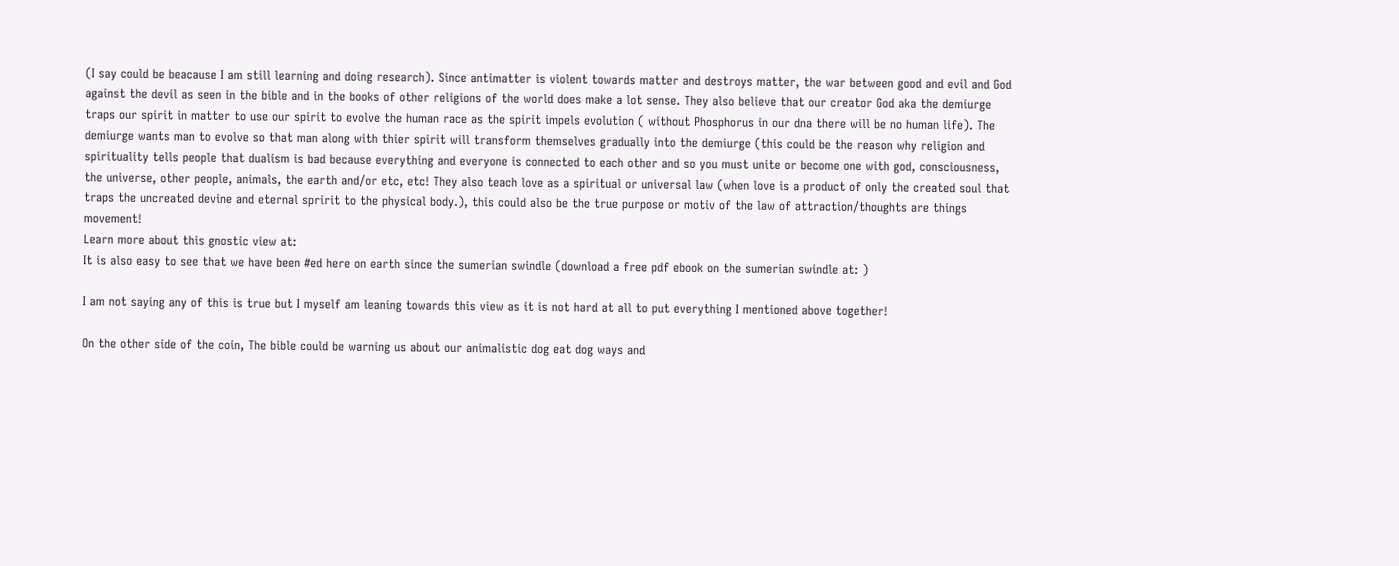(I say could be beacause I am still learning and doing research). Since antimatter is violent towards matter and destroys matter, the war between good and evil and God against the devil as seen in the bible and in the books of other religions of the world does make a lot sense. They also believe that our creator God aka the demiurge traps our spirit in matter to use our spirit to evolve the human race as the spirit impels evolution ( without Phosphorus in our dna there will be no human life). The demiurge wants man to evolve so that man along with thier spirit will transform themselves gradually into the demiurge (this could be the reason why religion and spirituality tells people that dualism is bad because everything and everyone is connected to each other and so you must unite or become one with god, consciousness, the universe, other people, animals, the earth and/or etc, etc! They also teach love as a spiritual or universal law (when love is a product of only the created soul that traps the uncreated devine and eternal spririt to the physical body.), this could also be the true purpose or motiv of the law of attraction/thoughts are things movement!
Learn more about this gnostic view at:
It is also easy to see that we have been #ed here on earth since the sumerian swindle (download a free pdf ebook on the sumerian swindle at: )

I am not saying any of this is true but I myself am leaning towards this view as it is not hard at all to put everything I mentioned above together!

On the other side of the coin, The bible could be warning us about our animalistic dog eat dog ways and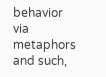behavior via metaphors and such,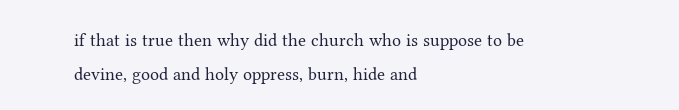if that is true then why did the church who is suppose to be devine, good and holy oppress, burn, hide and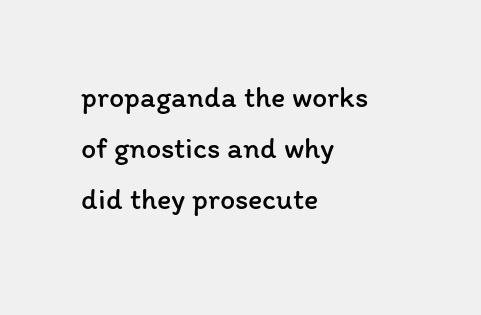propaganda the works of gnostics and why did they prosecute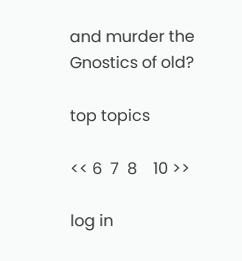and murder the Gnostics of old?

top topics

<< 6  7  8    10 >>

log in